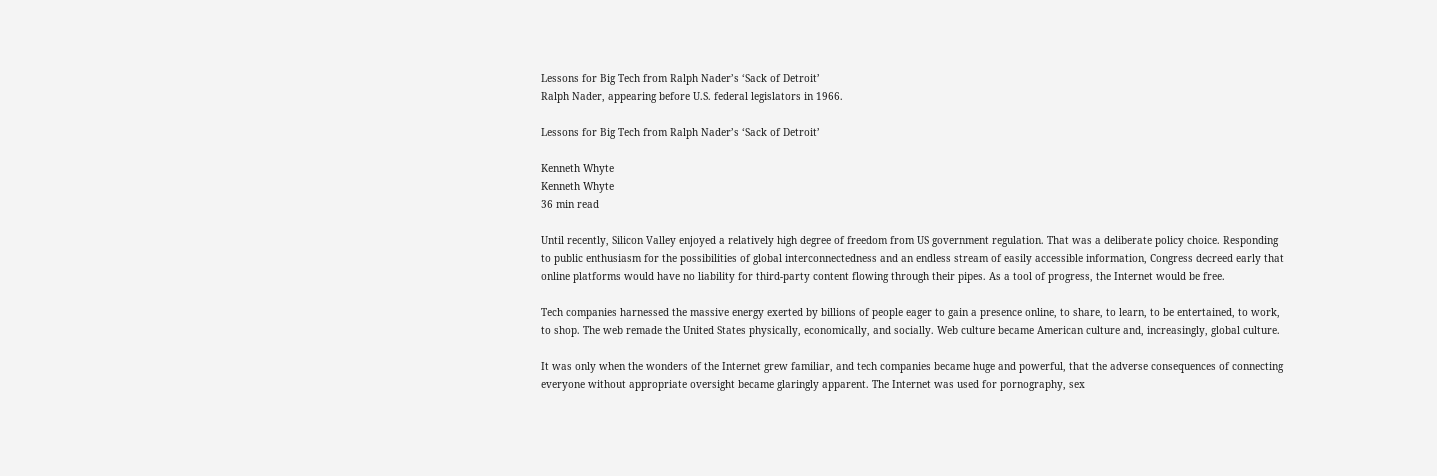Lessons for Big Tech from Ralph Nader’s ‘Sack of Detroit’
Ralph Nader, appearing before U.S. federal legislators in 1966.

Lessons for Big Tech from Ralph Nader’s ‘Sack of Detroit’

Kenneth Whyte
Kenneth Whyte
36 min read

Until recently, Silicon Valley enjoyed a relatively high degree of freedom from US government regulation. That was a deliberate policy choice. Responding to public enthusiasm for the possibilities of global interconnectedness and an endless stream of easily accessible information, Congress decreed early that online platforms would have no liability for third-party content flowing through their pipes. As a tool of progress, the Internet would be free.

Tech companies harnessed the massive energy exerted by billions of people eager to gain a presence online, to share, to learn, to be entertained, to work, to shop. The web remade the United States physically, economically, and socially. Web culture became American culture and, increasingly, global culture.

It was only when the wonders of the Internet grew familiar, and tech companies became huge and powerful, that the adverse consequences of connecting everyone without appropriate oversight became glaringly apparent. The Internet was used for pornography, sex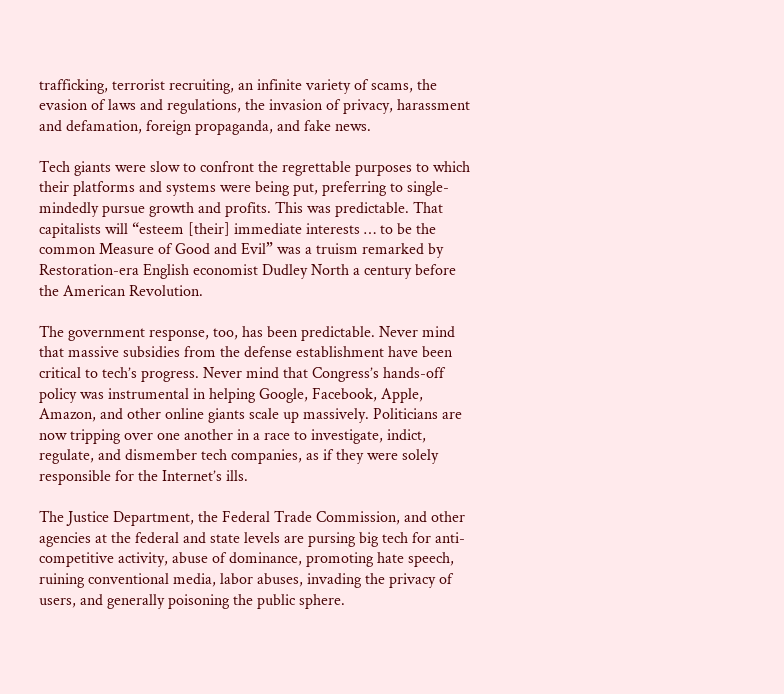trafficking, terrorist recruiting, an infinite variety of scams, the evasion of laws and regulations, the invasion of privacy, harassment and defamation, foreign propaganda, and fake news.

Tech giants were slow to confront the regrettable purposes to which their platforms and systems were being put, preferring to single-mindedly pursue growth and profits. This was predictable. That capitalists will “esteem [their] immediate interests … to be the common Measure of Good and Evil” was a truism remarked by Restoration-era English economist Dudley North a century before the American Revolution.

The government response, too, has been predictable. Never mind that massive subsidies from the defense establishment have been critical to tech’s progress. Never mind that Congress’s hands-off policy was instrumental in helping Google, Facebook, Apple, Amazon, and other online giants scale up massively. Politicians are now tripping over one another in a race to investigate, indict, regulate, and dismember tech companies, as if they were solely responsible for the Internet’s ills.

The Justice Department, the Federal Trade Commission, and other agencies at the federal and state levels are pursing big tech for anti-competitive activity, abuse of dominance, promoting hate speech, ruining conventional media, labor abuses, invading the privacy of users, and generally poisoning the public sphere.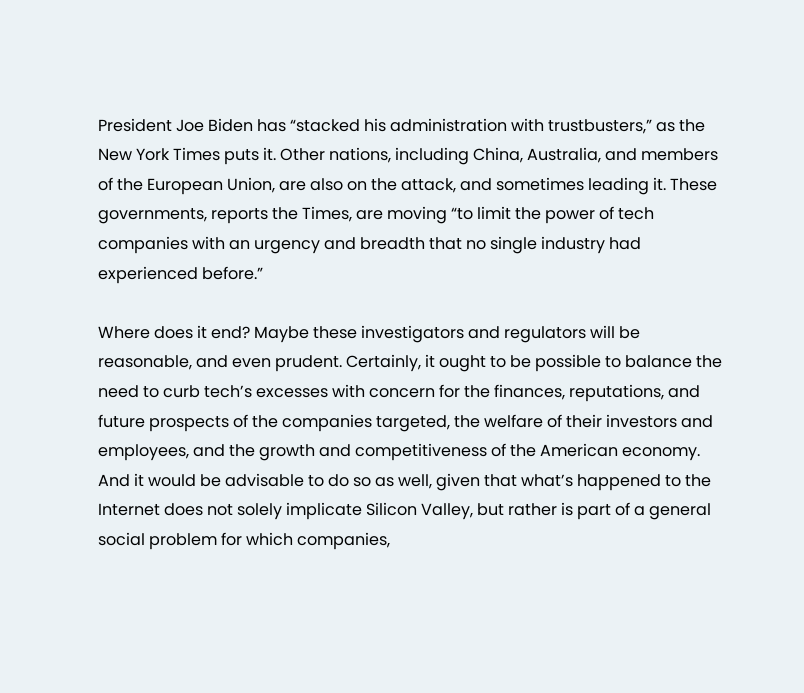President Joe Biden has “stacked his administration with trustbusters,” as the New York Times puts it. Other nations, including China, Australia, and members of the European Union, are also on the attack, and sometimes leading it. These governments, reports the Times, are moving “to limit the power of tech companies with an urgency and breadth that no single industry had experienced before.”

Where does it end? Maybe these investigators and regulators will be reasonable, and even prudent. Certainly, it ought to be possible to balance the need to curb tech’s excesses with concern for the finances, reputations, and future prospects of the companies targeted, the welfare of their investors and employees, and the growth and competitiveness of the American economy. And it would be advisable to do so as well, given that what’s happened to the Internet does not solely implicate Silicon Valley, but rather is part of a general social problem for which companies,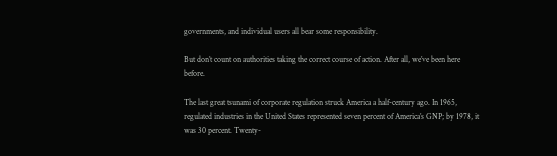governments, and individual users all bear some responsibility.

But don’t count on authorities taking the correct course of action. After all, we’ve been here before.

The last great tsunami of corporate regulation struck America a half-century ago. In 1965, regulated industries in the United States represented seven percent of America’s GNP; by 1978, it was 30 percent. Twenty-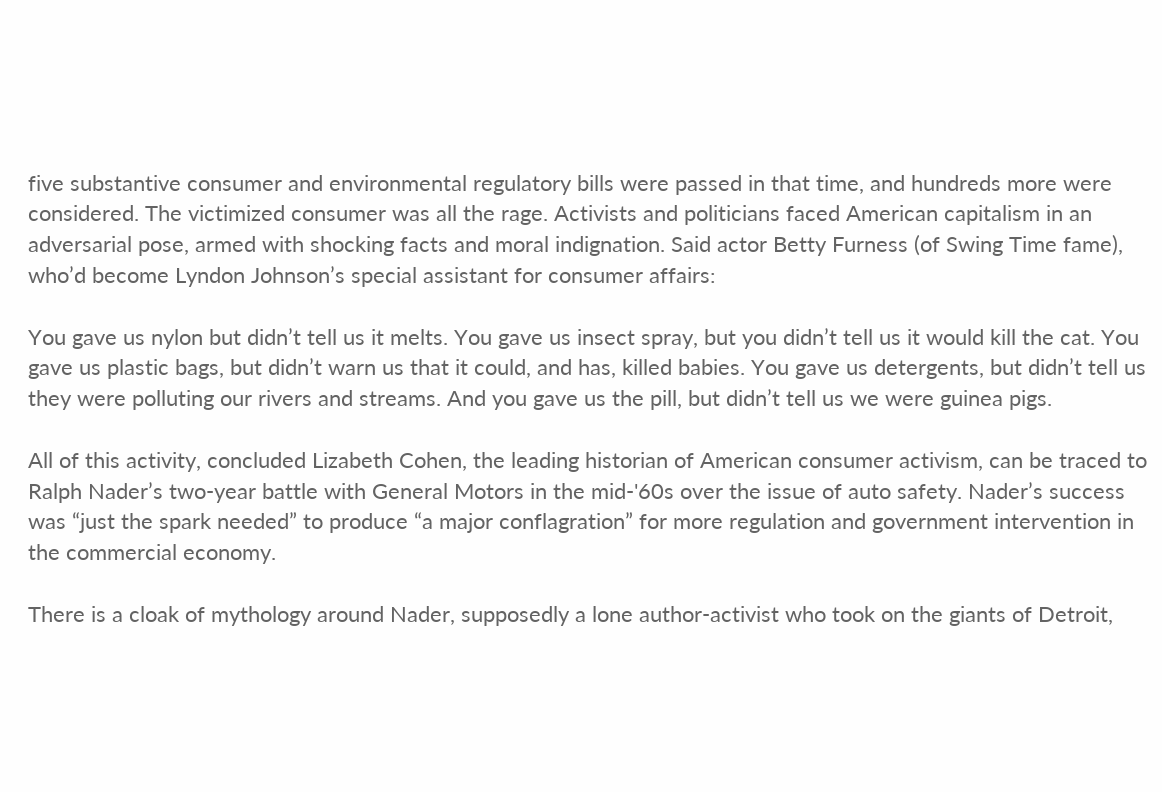five substantive consumer and environmental regulatory bills were passed in that time, and hundreds more were considered. The victimized consumer was all the rage. Activists and politicians faced American capitalism in an adversarial pose, armed with shocking facts and moral indignation. Said actor Betty Furness (of Swing Time fame), who’d become Lyndon Johnson’s special assistant for consumer affairs:

You gave us nylon but didn’t tell us it melts. You gave us insect spray, but you didn’t tell us it would kill the cat. You gave us plastic bags, but didn’t warn us that it could, and has, killed babies. You gave us detergents, but didn’t tell us they were polluting our rivers and streams. And you gave us the pill, but didn’t tell us we were guinea pigs.

All of this activity, concluded Lizabeth Cohen, the leading historian of American consumer activism, can be traced to Ralph Nader’s two-year battle with General Motors in the mid-'60s over the issue of auto safety. Nader’s success was “just the spark needed” to produce “a major conflagration” for more regulation and government intervention in the commercial economy.

There is a cloak of mythology around Nader, supposedly a lone author-activist who took on the giants of Detroit,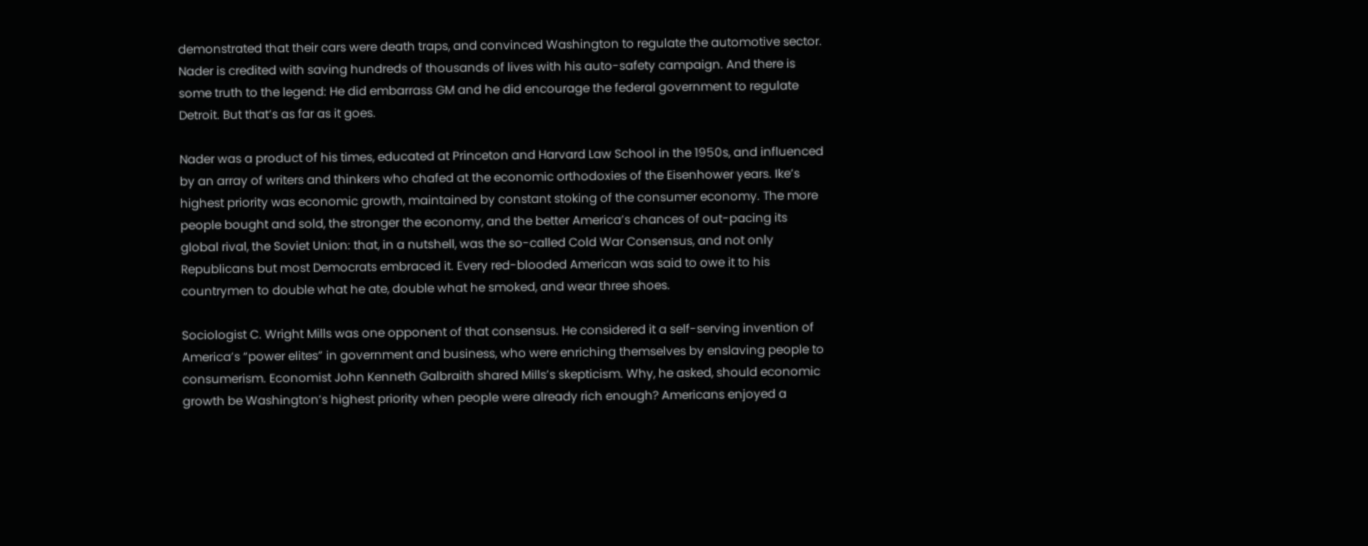demonstrated that their cars were death traps, and convinced Washington to regulate the automotive sector. Nader is credited with saving hundreds of thousands of lives with his auto-safety campaign. And there is some truth to the legend: He did embarrass GM and he did encourage the federal government to regulate Detroit. But that’s as far as it goes.

Nader was a product of his times, educated at Princeton and Harvard Law School in the 1950s, and influenced by an array of writers and thinkers who chafed at the economic orthodoxies of the Eisenhower years. Ike’s highest priority was economic growth, maintained by constant stoking of the consumer economy. The more people bought and sold, the stronger the economy, and the better America’s chances of out-pacing its global rival, the Soviet Union: that, in a nutshell, was the so-called Cold War Consensus, and not only Republicans but most Democrats embraced it. Every red-blooded American was said to owe it to his countrymen to double what he ate, double what he smoked, and wear three shoes.

Sociologist C. Wright Mills was one opponent of that consensus. He considered it a self-serving invention of America’s “power elites” in government and business, who were enriching themselves by enslaving people to consumerism. Economist John Kenneth Galbraith shared Mills’s skepticism. Why, he asked, should economic growth be Washington’s highest priority when people were already rich enough? Americans enjoyed a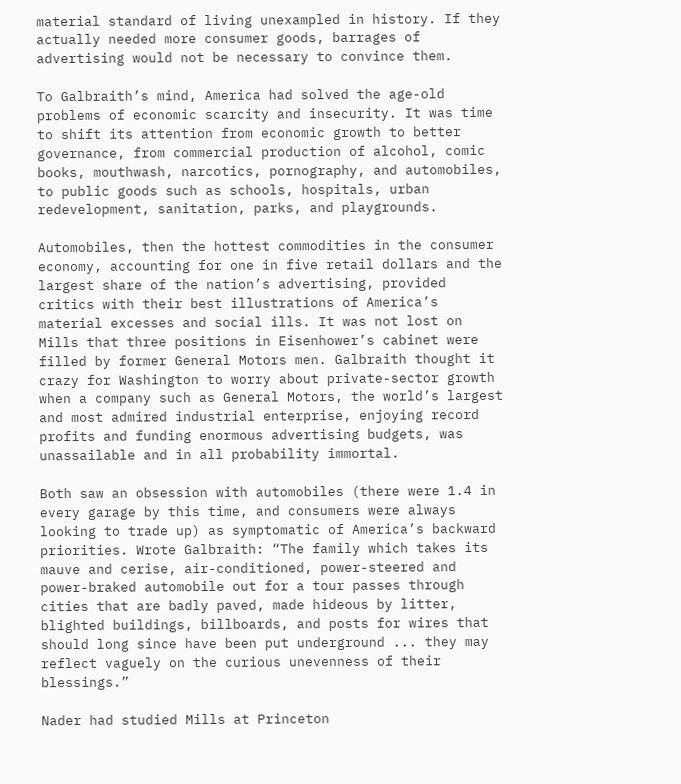material standard of living unexampled in history. If they actually needed more consumer goods, barrages of advertising would not be necessary to convince them.

To Galbraith’s mind, America had solved the age-old problems of economic scarcity and insecurity. It was time to shift its attention from economic growth to better governance, from commercial production of alcohol, comic books, mouthwash, narcotics, pornography, and automobiles, to public goods such as schools, hospitals, urban redevelopment, sanitation, parks, and playgrounds.

Automobiles, then the hottest commodities in the consumer economy, accounting for one in five retail dollars and the largest share of the nation’s advertising, provided critics with their best illustrations of America’s material excesses and social ills. It was not lost on Mills that three positions in Eisenhower’s cabinet were filled by former General Motors men. Galbraith thought it crazy for Washington to worry about private-sector growth when a company such as General Motors, the world’s largest and most admired industrial enterprise, enjoying record profits and funding enormous advertising budgets, was unassailable and in all probability immortal.

Both saw an obsession with automobiles (there were 1.4 in every garage by this time, and consumers were always looking to trade up) as symptomatic of America’s backward priorities. Wrote Galbraith: “The family which takes its mauve and cerise, air-conditioned, power-steered and power-braked automobile out for a tour passes through cities that are badly paved, made hideous by litter, blighted buildings, billboards, and posts for wires that should long since have been put underground ... they may reflect vaguely on the curious unevenness of their blessings.”

Nader had studied Mills at Princeton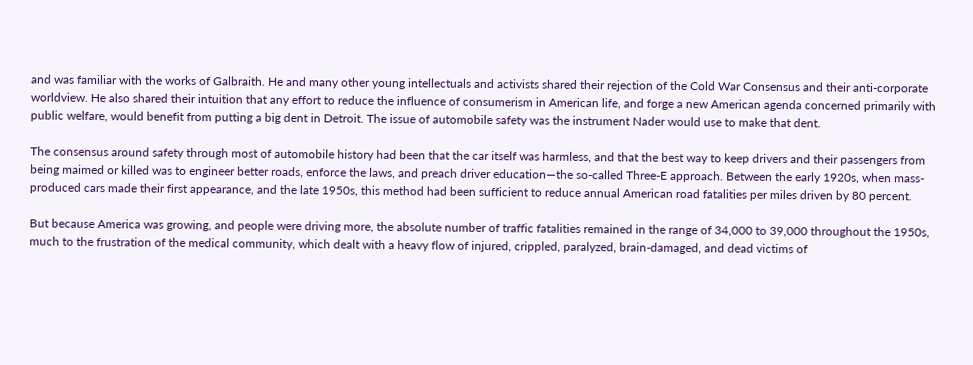and was familiar with the works of Galbraith. He and many other young intellectuals and activists shared their rejection of the Cold War Consensus and their anti-corporate worldview. He also shared their intuition that any effort to reduce the influence of consumerism in American life, and forge a new American agenda concerned primarily with public welfare, would benefit from putting a big dent in Detroit. The issue of automobile safety was the instrument Nader would use to make that dent.

The consensus around safety through most of automobile history had been that the car itself was harmless, and that the best way to keep drivers and their passengers from being maimed or killed was to engineer better roads, enforce the laws, and preach driver education—the so-called Three-E approach. Between the early 1920s, when mass-produced cars made their first appearance, and the late 1950s, this method had been sufficient to reduce annual American road fatalities per miles driven by 80 percent.

But because America was growing, and people were driving more, the absolute number of traffic fatalities remained in the range of 34,000 to 39,000 throughout the 1950s, much to the frustration of the medical community, which dealt with a heavy flow of injured, crippled, paralyzed, brain-damaged, and dead victims of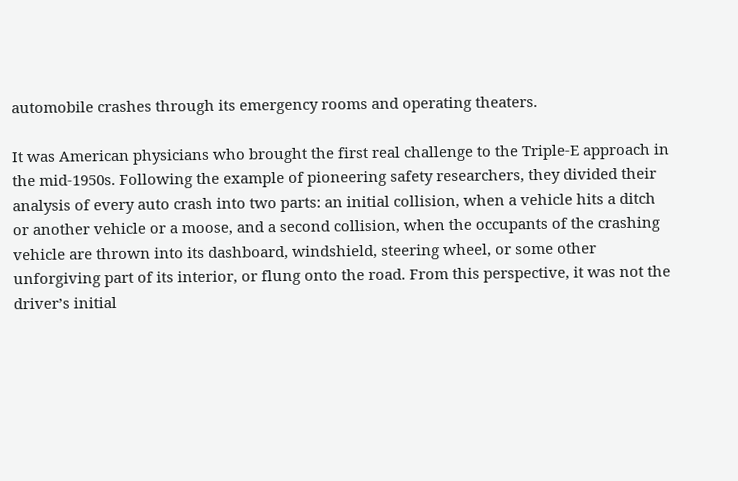automobile crashes through its emergency rooms and operating theaters.

It was American physicians who brought the first real challenge to the Triple-E approach in the mid-1950s. Following the example of pioneering safety researchers, they divided their analysis of every auto crash into two parts: an initial collision, when a vehicle hits a ditch or another vehicle or a moose, and a second collision, when the occupants of the crashing vehicle are thrown into its dashboard, windshield, steering wheel, or some other unforgiving part of its interior, or flung onto the road. From this perspective, it was not the driver’s initial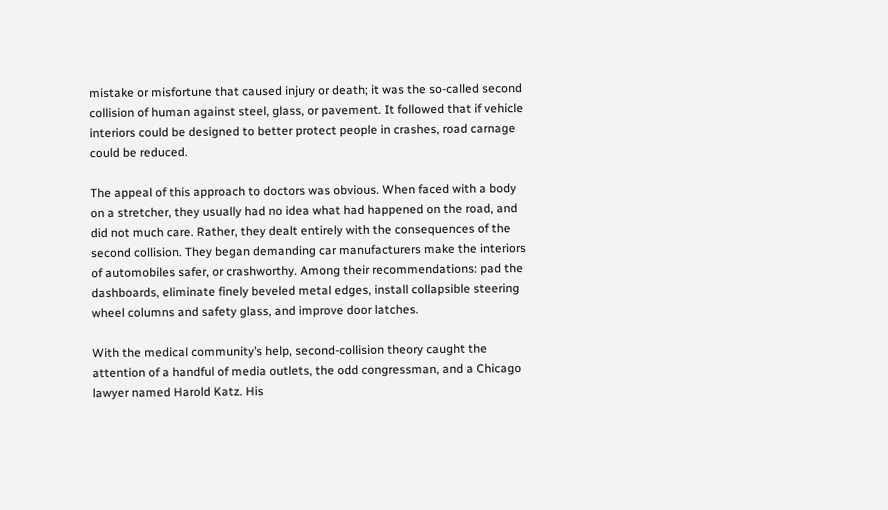mistake or misfortune that caused injury or death; it was the so-called second collision of human against steel, glass, or pavement. It followed that if vehicle interiors could be designed to better protect people in crashes, road carnage could be reduced.

The appeal of this approach to doctors was obvious. When faced with a body on a stretcher, they usually had no idea what had happened on the road, and did not much care. Rather, they dealt entirely with the consequences of the second collision. They began demanding car manufacturers make the interiors of automobiles safer, or crashworthy. Among their recommendations: pad the dashboards, eliminate finely beveled metal edges, install collapsible steering wheel columns and safety glass, and improve door latches.

With the medical community’s help, second-collision theory caught the attention of a handful of media outlets, the odd congressman, and a Chicago lawyer named Harold Katz. His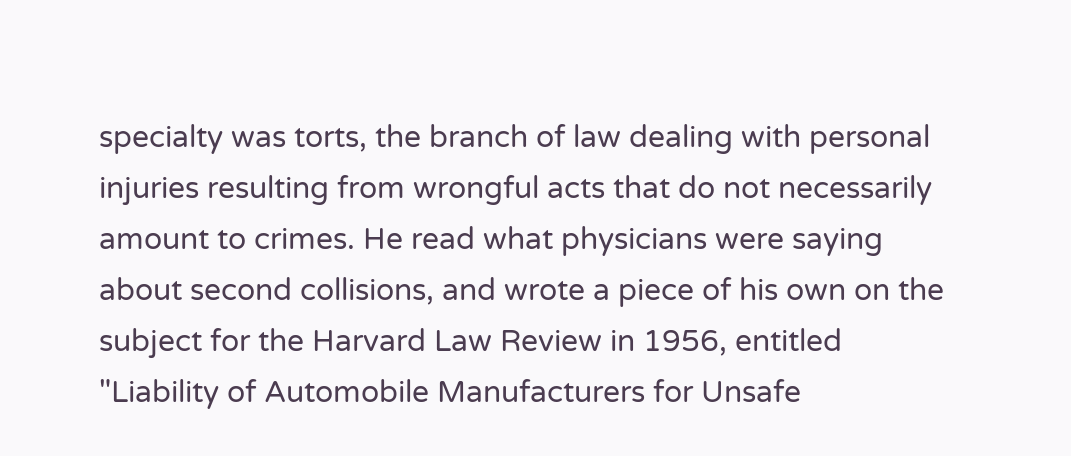specialty was torts, the branch of law dealing with personal injuries resulting from wrongful acts that do not necessarily amount to crimes. He read what physicians were saying about second collisions, and wrote a piece of his own on the subject for the Harvard Law Review in 1956, entitled "Liability of Automobile Manufacturers for Unsafe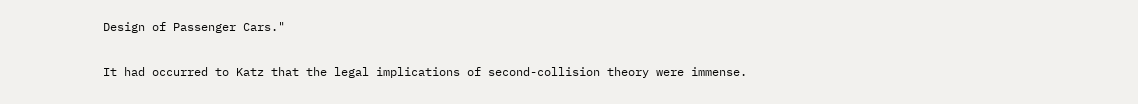Design of Passenger Cars."

It had occurred to Katz that the legal implications of second-collision theory were immense.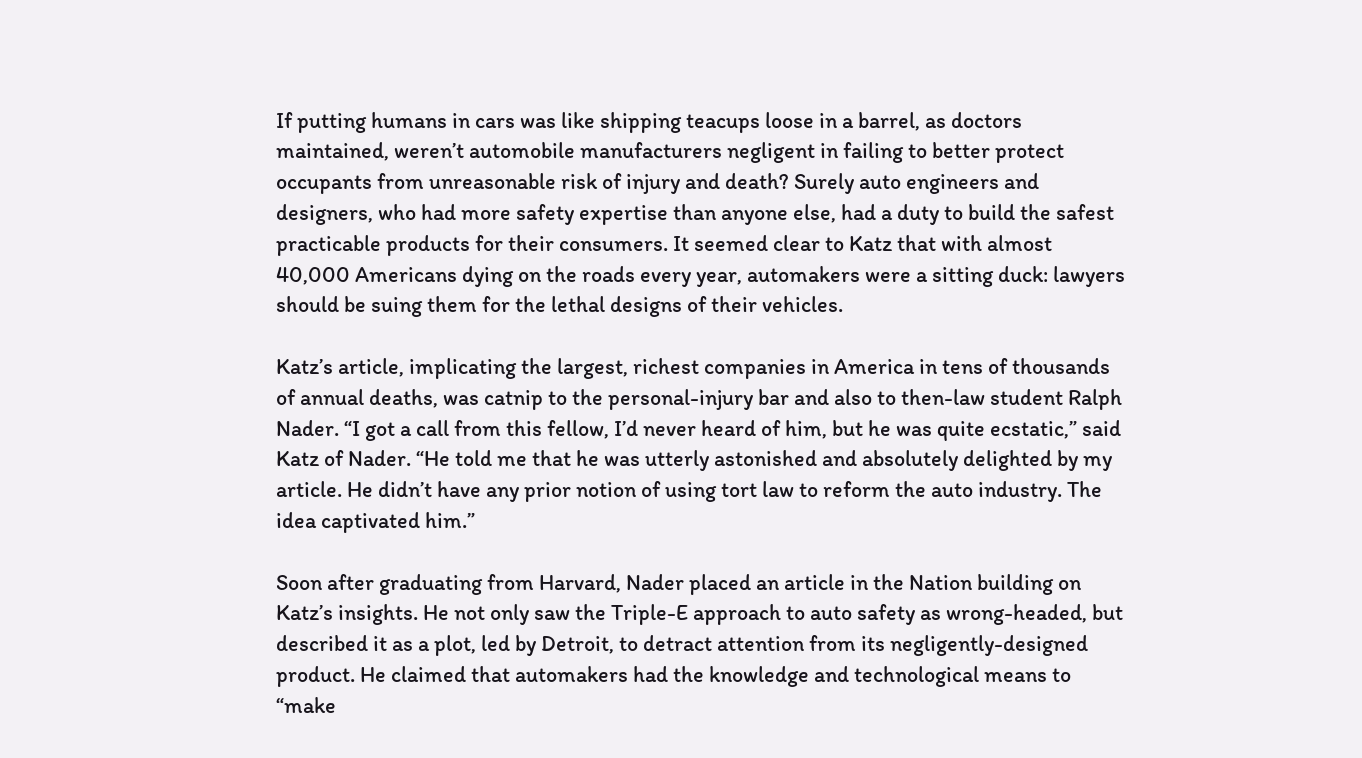If putting humans in cars was like shipping teacups loose in a barrel, as doctors maintained, weren’t automobile manufacturers negligent in failing to better protect occupants from unreasonable risk of injury and death? Surely auto engineers and designers, who had more safety expertise than anyone else, had a duty to build the safest practicable products for their consumers. It seemed clear to Katz that with almost 40,000 Americans dying on the roads every year, automakers were a sitting duck: lawyers should be suing them for the lethal designs of their vehicles.

Katz’s article, implicating the largest, richest companies in America in tens of thousands of annual deaths, was catnip to the personal-injury bar and also to then-law student Ralph Nader. “I got a call from this fellow, I’d never heard of him, but he was quite ecstatic,” said Katz of Nader. “He told me that he was utterly astonished and absolutely delighted by my article. He didn’t have any prior notion of using tort law to reform the auto industry. The idea captivated him.”

Soon after graduating from Harvard, Nader placed an article in the Nation building on Katz’s insights. He not only saw the Triple-E approach to auto safety as wrong-headed, but described it as a plot, led by Detroit, to detract attention from its negligently-designed product. He claimed that automakers had the knowledge and technological means to “make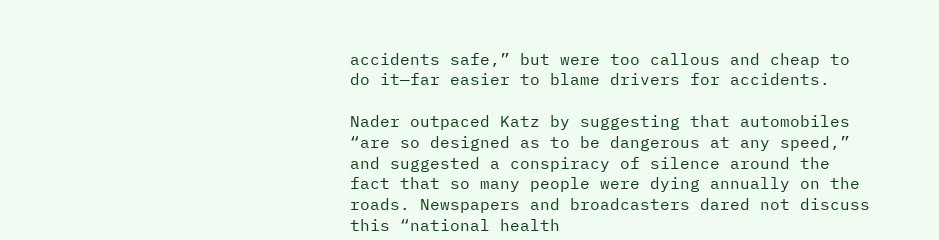accidents safe,” but were too callous and cheap to do it—far easier to blame drivers for accidents.

Nader outpaced Katz by suggesting that automobiles “are so designed as to be dangerous at any speed,” and suggested a conspiracy of silence around the fact that so many people were dying annually on the roads. Newspapers and broadcasters dared not discuss this “national health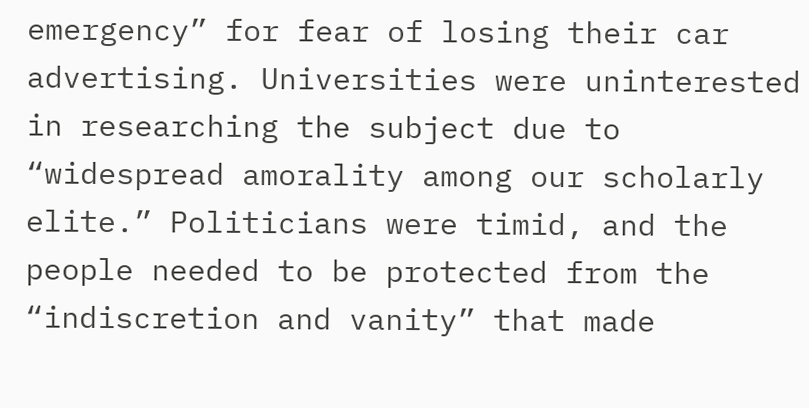emergency” for fear of losing their car advertising. Universities were uninterested in researching the subject due to “widespread amorality among our scholarly elite.” Politicians were timid, and the people needed to be protected from the “indiscretion and vanity” that made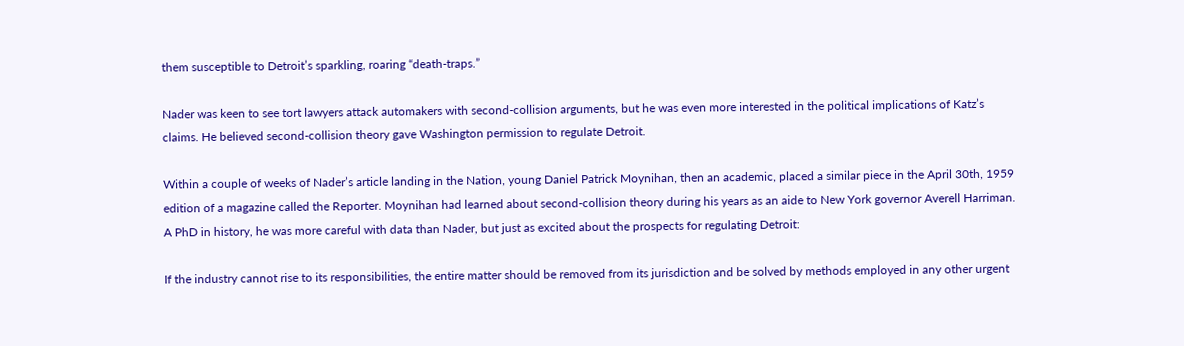them susceptible to Detroit’s sparkling, roaring “death-traps.”

Nader was keen to see tort lawyers attack automakers with second-collision arguments, but he was even more interested in the political implications of Katz’s claims. He believed second-collision theory gave Washington permission to regulate Detroit.

Within a couple of weeks of Nader’s article landing in the Nation, young Daniel Patrick Moynihan, then an academic, placed a similar piece in the April 30th, 1959 edition of a magazine called the Reporter. Moynihan had learned about second-collision theory during his years as an aide to New York governor Averell Harriman. A PhD in history, he was more careful with data than Nader, but just as excited about the prospects for regulating Detroit:

If the industry cannot rise to its responsibilities, the entire matter should be removed from its jurisdiction and be solved by methods employed in any other urgent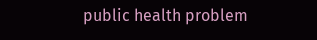public health problem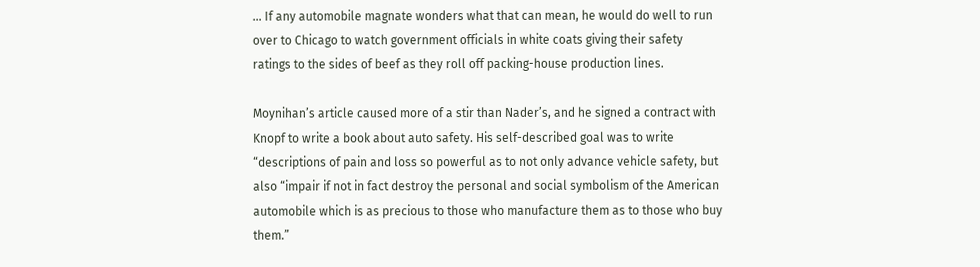… If any automobile magnate wonders what that can mean, he would do well to run over to Chicago to watch government officials in white coats giving their safety ratings to the sides of beef as they roll off packing-house production lines.

Moynihan’s article caused more of a stir than Nader’s, and he signed a contract with Knopf to write a book about auto safety. His self-described goal was to write “descriptions of pain and loss so powerful as to not only advance vehicle safety, but also “impair if not in fact destroy the personal and social symbolism of the American automobile which is as precious to those who manufacture them as to those who buy them.”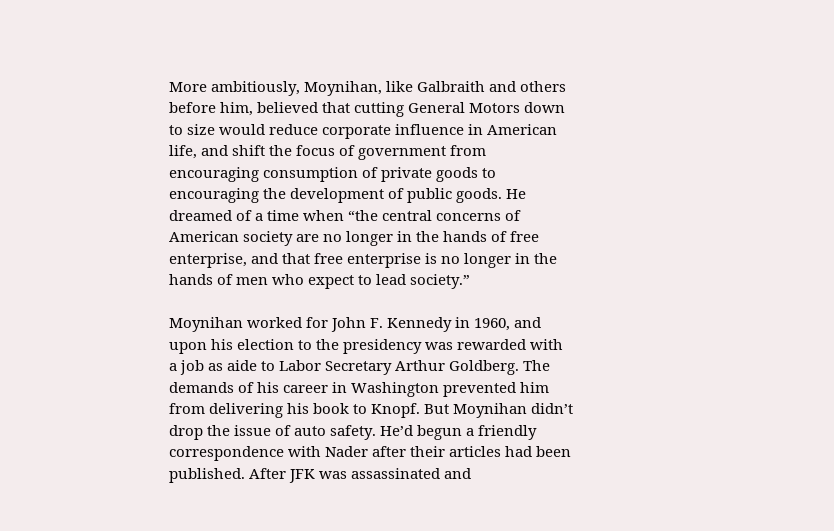More ambitiously, Moynihan, like Galbraith and others before him, believed that cutting General Motors down to size would reduce corporate influence in American life, and shift the focus of government from encouraging consumption of private goods to encouraging the development of public goods. He dreamed of a time when “the central concerns of American society are no longer in the hands of free enterprise, and that free enterprise is no longer in the hands of men who expect to lead society.”

Moynihan worked for John F. Kennedy in 1960, and upon his election to the presidency was rewarded with a job as aide to Labor Secretary Arthur Goldberg. The demands of his career in Washington prevented him from delivering his book to Knopf. But Moynihan didn’t drop the issue of auto safety. He’d begun a friendly correspondence with Nader after their articles had been published. After JFK was assassinated and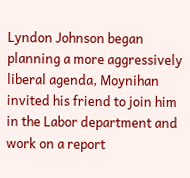Lyndon Johnson began planning a more aggressively liberal agenda, Moynihan invited his friend to join him in the Labor department and work on a report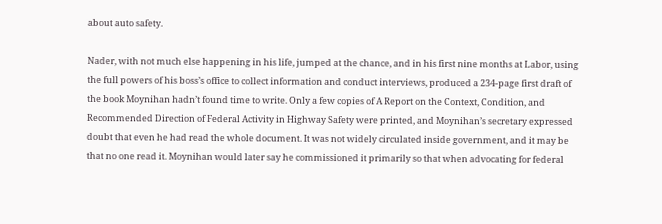about auto safety.

Nader, with not much else happening in his life, jumped at the chance, and in his first nine months at Labor, using the full powers of his boss’s office to collect information and conduct interviews, produced a 234-page first draft of the book Moynihan hadn’t found time to write. Only a few copies of A Report on the Context, Condition, and Recommended Direction of Federal Activity in Highway Safety were printed, and Moynihan’s secretary expressed doubt that even he had read the whole document. It was not widely circulated inside government, and it may be that no one read it. Moynihan would later say he commissioned it primarily so that when advocating for federal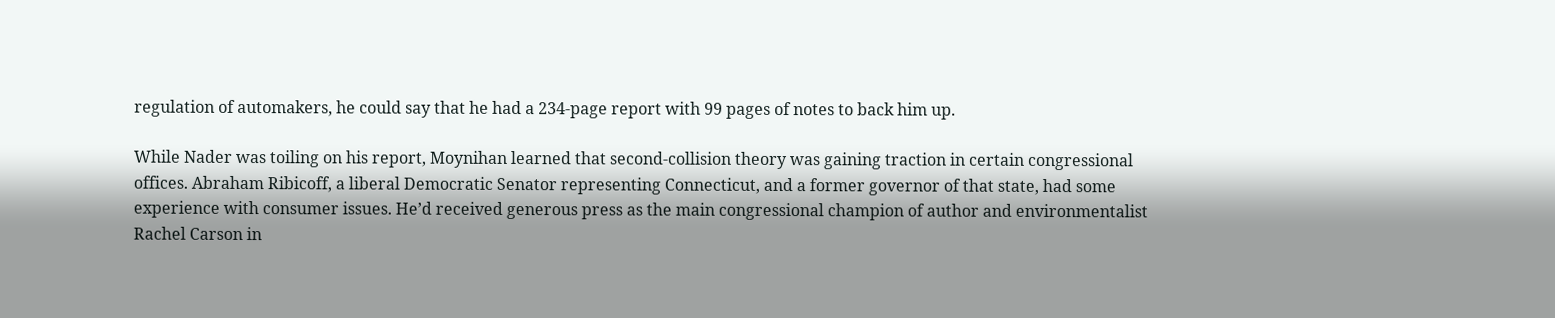regulation of automakers, he could say that he had a 234-page report with 99 pages of notes to back him up.

While Nader was toiling on his report, Moynihan learned that second-collision theory was gaining traction in certain congressional offices. Abraham Ribicoff, a liberal Democratic Senator representing Connecticut, and a former governor of that state, had some experience with consumer issues. He’d received generous press as the main congressional champion of author and environmentalist Rachel Carson in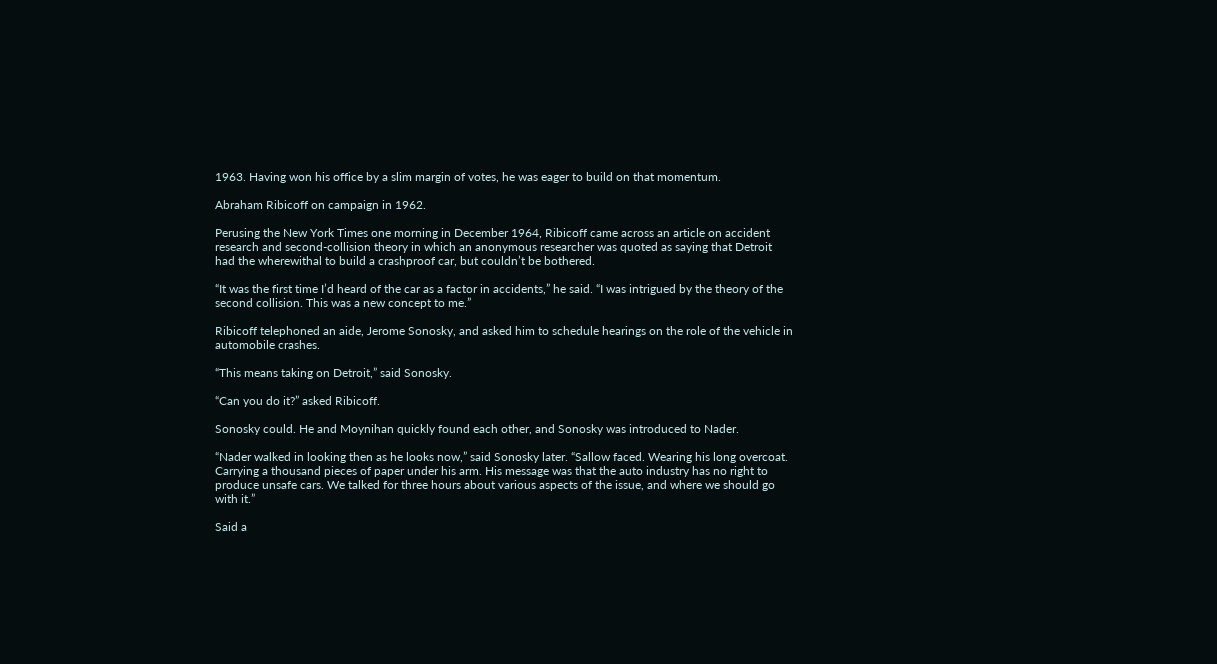1963. Having won his office by a slim margin of votes, he was eager to build on that momentum.

Abraham Ribicoff on campaign in 1962.

Perusing the New York Times one morning in December 1964, Ribicoff came across an article on accident research and second-collision theory in which an anonymous researcher was quoted as saying that Detroit had the wherewithal to build a crashproof car, but couldn’t be bothered.

“It was the first time I’d heard of the car as a factor in accidents,” he said. “I was intrigued by the theory of the second collision. This was a new concept to me.”

Ribicoff telephoned an aide, Jerome Sonosky, and asked him to schedule hearings on the role of the vehicle in automobile crashes.

“This means taking on Detroit,” said Sonosky.

“Can you do it?” asked Ribicoff.

Sonosky could. He and Moynihan quickly found each other, and Sonosky was introduced to Nader.

“Nader walked in looking then as he looks now,” said Sonosky later. “Sallow faced. Wearing his long overcoat. Carrying a thousand pieces of paper under his arm. His message was that the auto industry has no right to produce unsafe cars. We talked for three hours about various aspects of the issue, and where we should go with it.”

Said a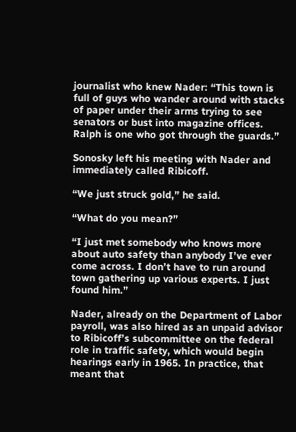journalist who knew Nader: “This town is full of guys who wander around with stacks of paper under their arms trying to see senators or bust into magazine offices. Ralph is one who got through the guards.”

Sonosky left his meeting with Nader and immediately called Ribicoff.

“We just struck gold,” he said.

“What do you mean?”

“I just met somebody who knows more about auto safety than anybody I’ve ever come across. I don’t have to run around town gathering up various experts. I just found him.”

Nader, already on the Department of Labor payroll, was also hired as an unpaid advisor to Ribicoff’s subcommittee on the federal role in traffic safety, which would begin hearings early in 1965. In practice, that meant that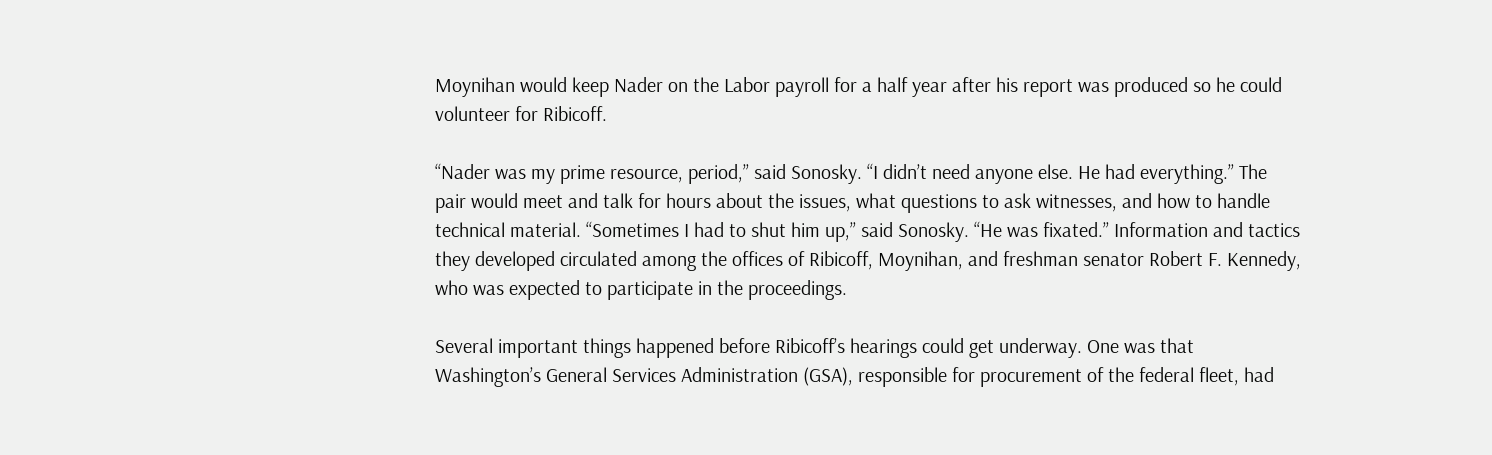Moynihan would keep Nader on the Labor payroll for a half year after his report was produced so he could volunteer for Ribicoff.

“Nader was my prime resource, period,” said Sonosky. “I didn’t need anyone else. He had everything.” The pair would meet and talk for hours about the issues, what questions to ask witnesses, and how to handle technical material. “Sometimes I had to shut him up,” said Sonosky. “He was fixated.” Information and tactics they developed circulated among the offices of Ribicoff, Moynihan, and freshman senator Robert F. Kennedy, who was expected to participate in the proceedings.

Several important things happened before Ribicoff’s hearings could get underway. One was that Washington’s General Services Administration (GSA), responsible for procurement of the federal fleet, had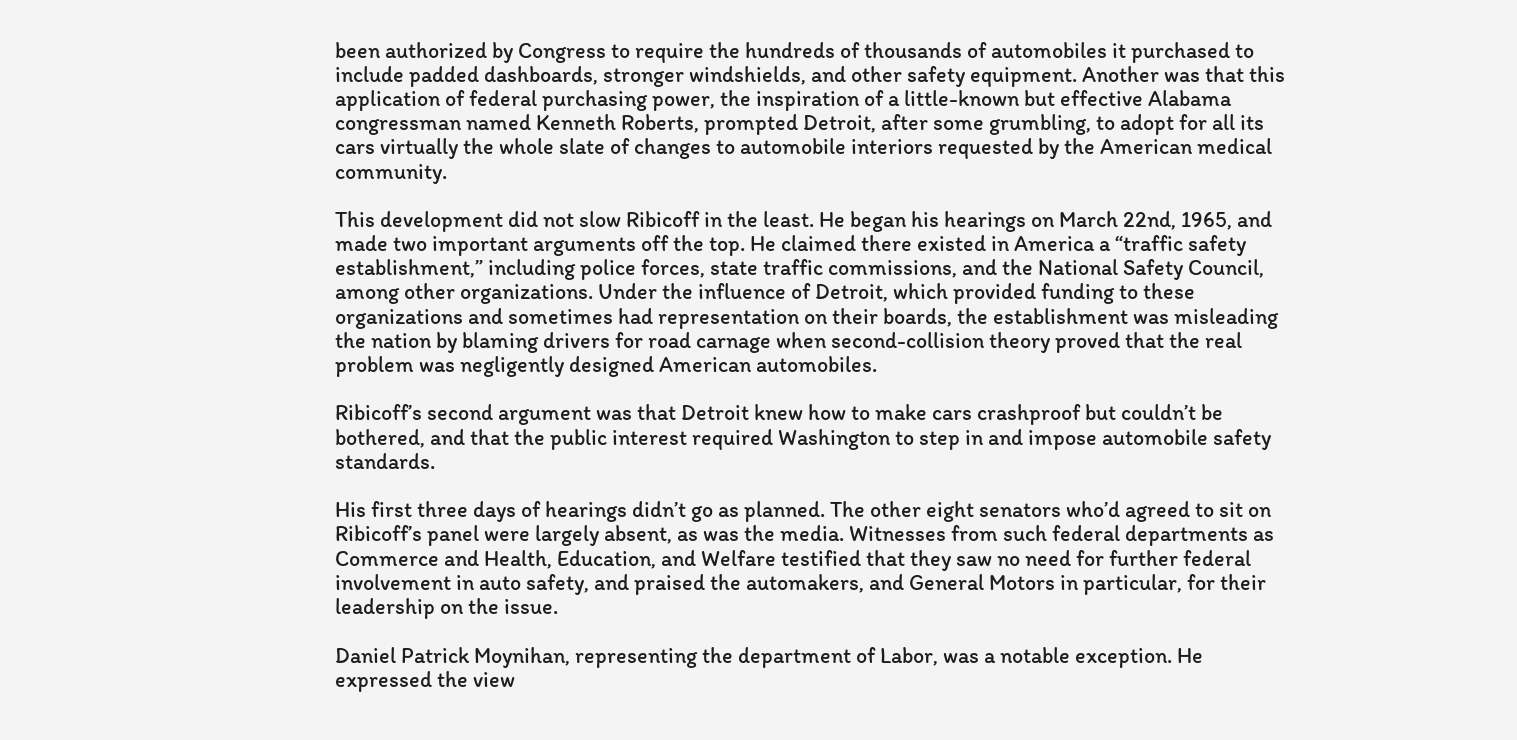been authorized by Congress to require the hundreds of thousands of automobiles it purchased to include padded dashboards, stronger windshields, and other safety equipment. Another was that this application of federal purchasing power, the inspiration of a little-known but effective Alabama congressman named Kenneth Roberts, prompted Detroit, after some grumbling, to adopt for all its cars virtually the whole slate of changes to automobile interiors requested by the American medical community.

This development did not slow Ribicoff in the least. He began his hearings on March 22nd, 1965, and made two important arguments off the top. He claimed there existed in America a “traffic safety establishment,” including police forces, state traffic commissions, and the National Safety Council, among other organizations. Under the influence of Detroit, which provided funding to these organizations and sometimes had representation on their boards, the establishment was misleading the nation by blaming drivers for road carnage when second-collision theory proved that the real problem was negligently designed American automobiles.

Ribicoff’s second argument was that Detroit knew how to make cars crashproof but couldn’t be bothered, and that the public interest required Washington to step in and impose automobile safety standards.

His first three days of hearings didn’t go as planned. The other eight senators who’d agreed to sit on Ribicoff’s panel were largely absent, as was the media. Witnesses from such federal departments as Commerce and Health, Education, and Welfare testified that they saw no need for further federal involvement in auto safety, and praised the automakers, and General Motors in particular, for their leadership on the issue.

Daniel Patrick Moynihan, representing the department of Labor, was a notable exception. He expressed the view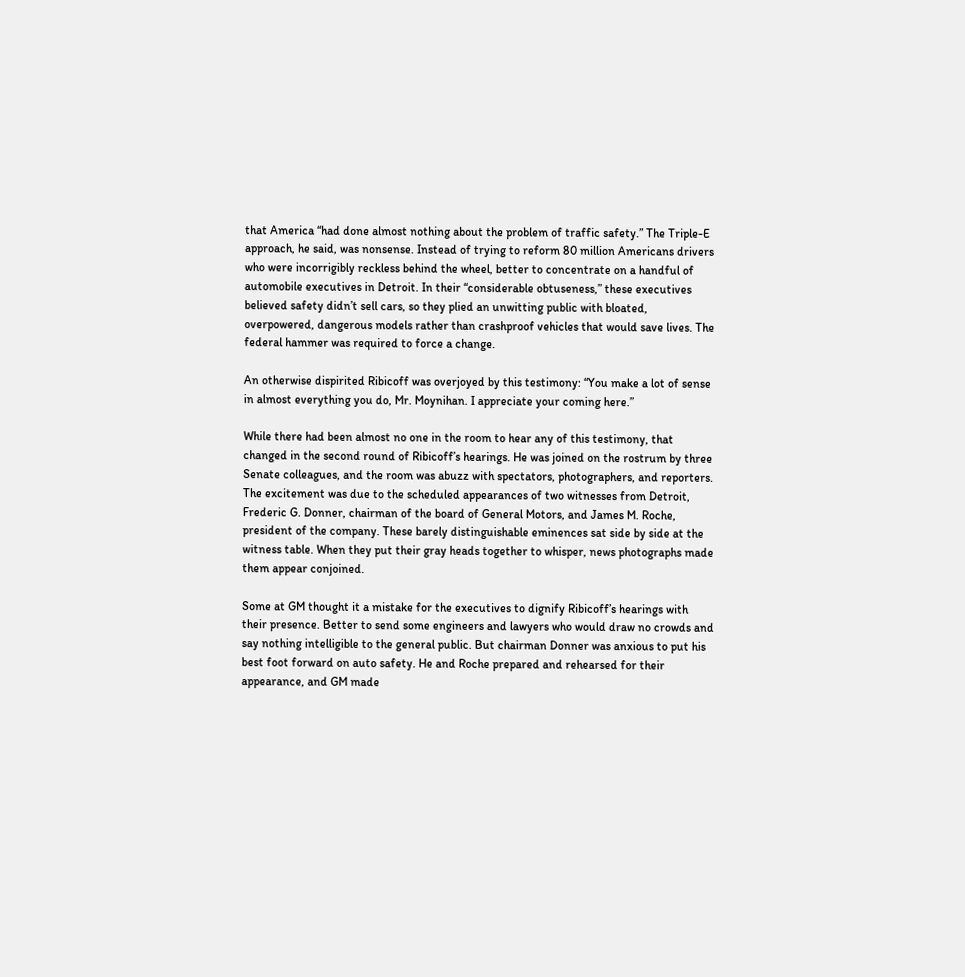that America “had done almost nothing about the problem of traffic safety.” The Triple-E approach, he said, was nonsense. Instead of trying to reform 80 million Americans drivers who were incorrigibly reckless behind the wheel, better to concentrate on a handful of automobile executives in Detroit. In their “considerable obtuseness,” these executives believed safety didn’t sell cars, so they plied an unwitting public with bloated, overpowered, dangerous models rather than crashproof vehicles that would save lives. The federal hammer was required to force a change.

An otherwise dispirited Ribicoff was overjoyed by this testimony: “You make a lot of sense in almost everything you do, Mr. Moynihan. I appreciate your coming here.”

While there had been almost no one in the room to hear any of this testimony, that changed in the second round of Ribicoff’s hearings. He was joined on the rostrum by three Senate colleagues, and the room was abuzz with spectators, photographers, and reporters. The excitement was due to the scheduled appearances of two witnesses from Detroit, Frederic G. Donner, chairman of the board of General Motors, and James M. Roche, president of the company. These barely distinguishable eminences sat side by side at the witness table. When they put their gray heads together to whisper, news photographs made them appear conjoined.

Some at GM thought it a mistake for the executives to dignify Ribicoff’s hearings with their presence. Better to send some engineers and lawyers who would draw no crowds and say nothing intelligible to the general public. But chairman Donner was anxious to put his best foot forward on auto safety. He and Roche prepared and rehearsed for their appearance, and GM made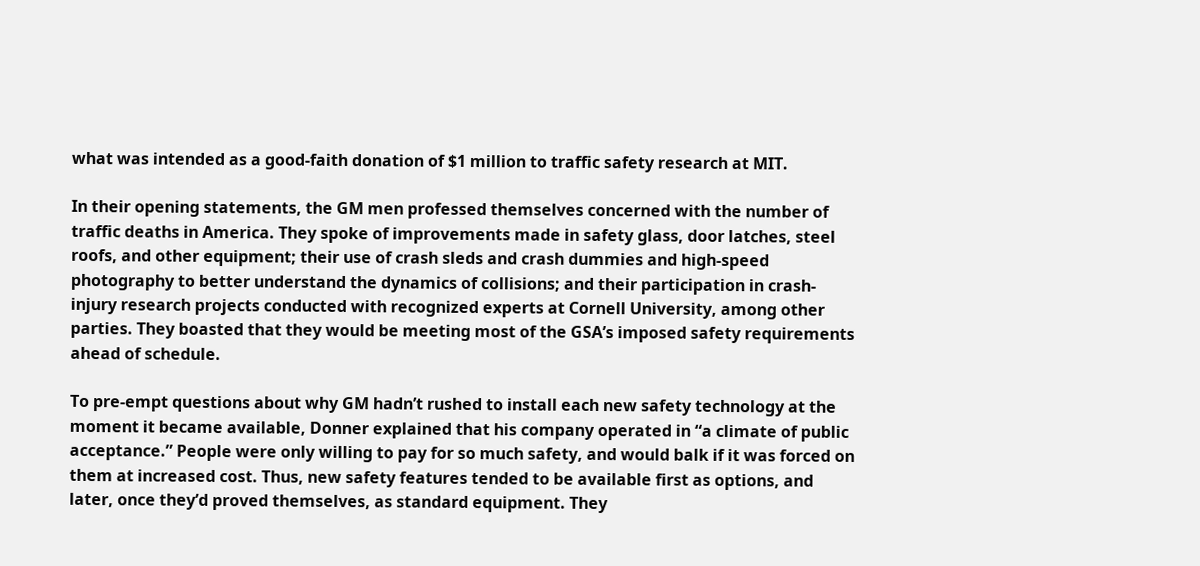what was intended as a good-faith donation of $1 million to traffic safety research at MIT.

In their opening statements, the GM men professed themselves concerned with the number of traffic deaths in America. They spoke of improvements made in safety glass, door latches, steel roofs, and other equipment; their use of crash sleds and crash dummies and high-speed photography to better understand the dynamics of collisions; and their participation in crash-injury research projects conducted with recognized experts at Cornell University, among other parties. They boasted that they would be meeting most of the GSA’s imposed safety requirements ahead of schedule.

To pre-empt questions about why GM hadn’t rushed to install each new safety technology at the moment it became available, Donner explained that his company operated in “a climate of public acceptance.” People were only willing to pay for so much safety, and would balk if it was forced on them at increased cost. Thus, new safety features tended to be available first as options, and later, once they’d proved themselves, as standard equipment. They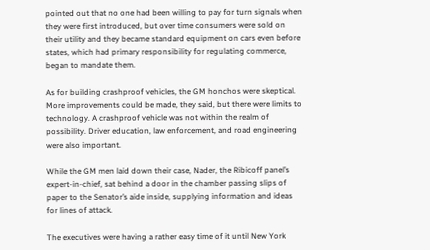pointed out that no one had been willing to pay for turn signals when they were first introduced, but over time consumers were sold on their utility and they became standard equipment on cars even before states, which had primary responsibility for regulating commerce, began to mandate them.

As for building crashproof vehicles, the GM honchos were skeptical. More improvements could be made, they said, but there were limits to technology. A crashproof vehicle was not within the realm of possibility. Driver education, law enforcement, and road engineering were also important.

While the GM men laid down their case, Nader, the Ribicoff panel’s expert-in-chief, sat behind a door in the chamber passing slips of paper to the Senator’s aide inside, supplying information and ideas for lines of attack.

The executives were having a rather easy time of it until New York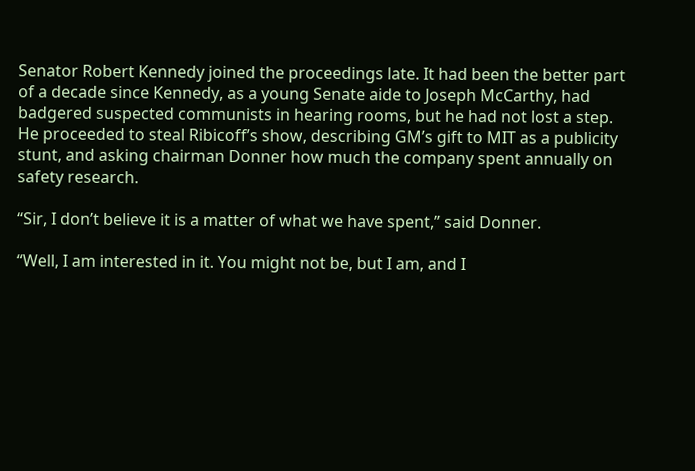Senator Robert Kennedy joined the proceedings late. It had been the better part of a decade since Kennedy, as a young Senate aide to Joseph McCarthy, had badgered suspected communists in hearing rooms, but he had not lost a step. He proceeded to steal Ribicoff’s show, describing GM’s gift to MIT as a publicity stunt, and asking chairman Donner how much the company spent annually on safety research.

“Sir, I don’t believe it is a matter of what we have spent,” said Donner.

“Well, I am interested in it. You might not be, but I am, and I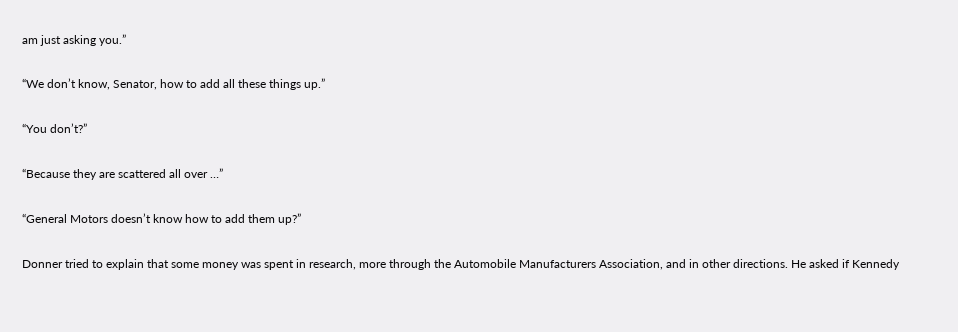am just asking you.”

“We don’t know, Senator, how to add all these things up.”

“You don’t?”

“Because they are scattered all over …”

“General Motors doesn’t know how to add them up?”

Donner tried to explain that some money was spent in research, more through the Automobile Manufacturers Association, and in other directions. He asked if Kennedy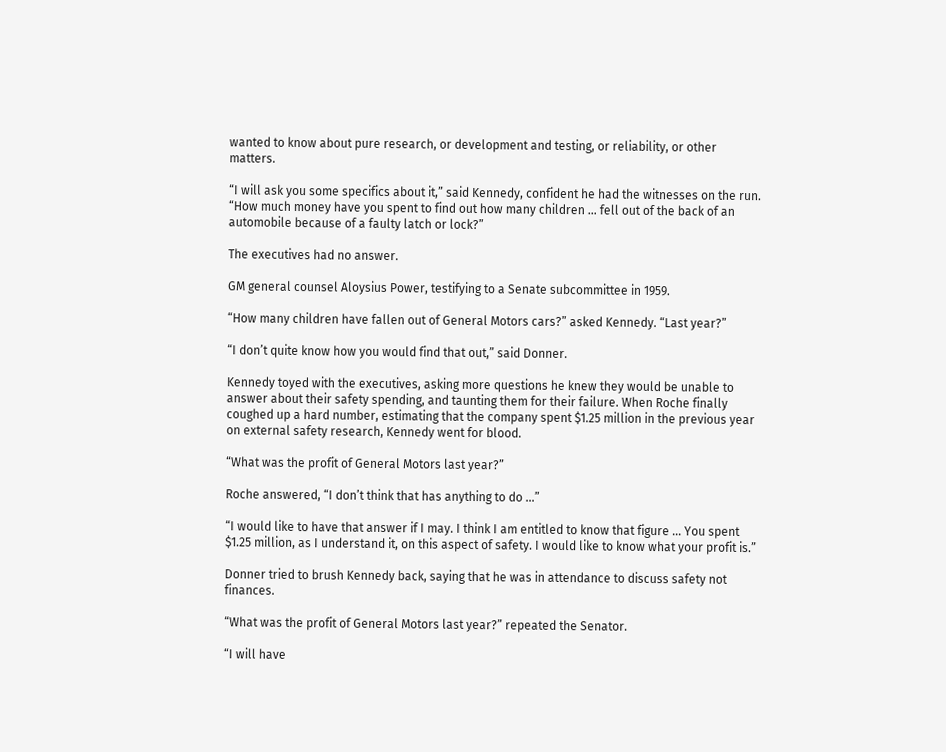wanted to know about pure research, or development and testing, or reliability, or other matters.

“I will ask you some specifics about it,” said Kennedy, confident he had the witnesses on the run. “How much money have you spent to find out how many children … fell out of the back of an automobile because of a faulty latch or lock?”

The executives had no answer.

GM general counsel Aloysius Power, testifying to a Senate subcommittee in 1959.

“How many children have fallen out of General Motors cars?” asked Kennedy. “Last year?”

“I don’t quite know how you would find that out,” said Donner.

Kennedy toyed with the executives, asking more questions he knew they would be unable to answer about their safety spending, and taunting them for their failure. When Roche finally coughed up a hard number, estimating that the company spent $1.25 million in the previous year on external safety research, Kennedy went for blood.

“What was the profit of General Motors last year?”

Roche answered, “I don’t think that has anything to do …”

“I would like to have that answer if I may. I think I am entitled to know that figure ... You spent $1.25 million, as I understand it, on this aspect of safety. I would like to know what your profit is.”

Donner tried to brush Kennedy back, saying that he was in attendance to discuss safety not finances.

“What was the profit of General Motors last year?” repeated the Senator.

“I will have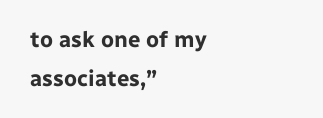to ask one of my associates,”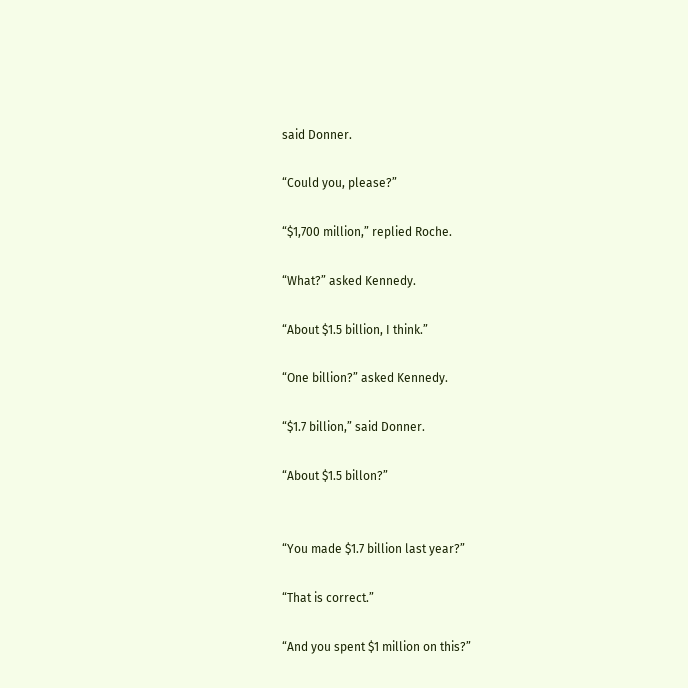said Donner.

“Could you, please?”

“$1,700 million,” replied Roche.

“What?” asked Kennedy.

“About $1.5 billion, I think.”

“One billion?” asked Kennedy.

“$1.7 billion,” said Donner.

“About $1.5 billon?”


“You made $1.7 billion last year?”

“That is correct.”

“And you spent $1 million on this?”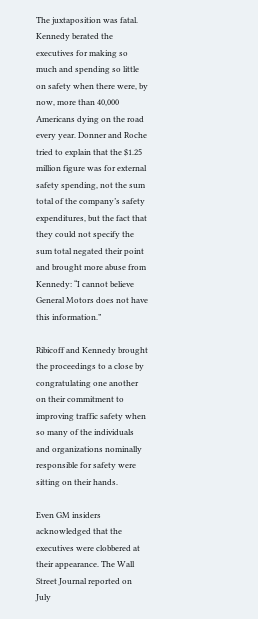The juxtaposition was fatal. Kennedy berated the executives for making so much and spending so little on safety when there were, by now, more than 40,000 Americans dying on the road every year. Donner and Roche tried to explain that the $1.25 million figure was for external safety spending, not the sum total of the company’s safety expenditures, but the fact that they could not specify the sum total negated their point and brought more abuse from Kennedy: “I cannot believe General Motors does not have this information.”

Ribicoff and Kennedy brought the proceedings to a close by congratulating one another on their commitment to improving traffic safety when so many of the individuals and organizations nominally responsible for safety were sitting on their hands.

Even GM insiders acknowledged that the executives were clobbered at their appearance. The Wall Street Journal reported on July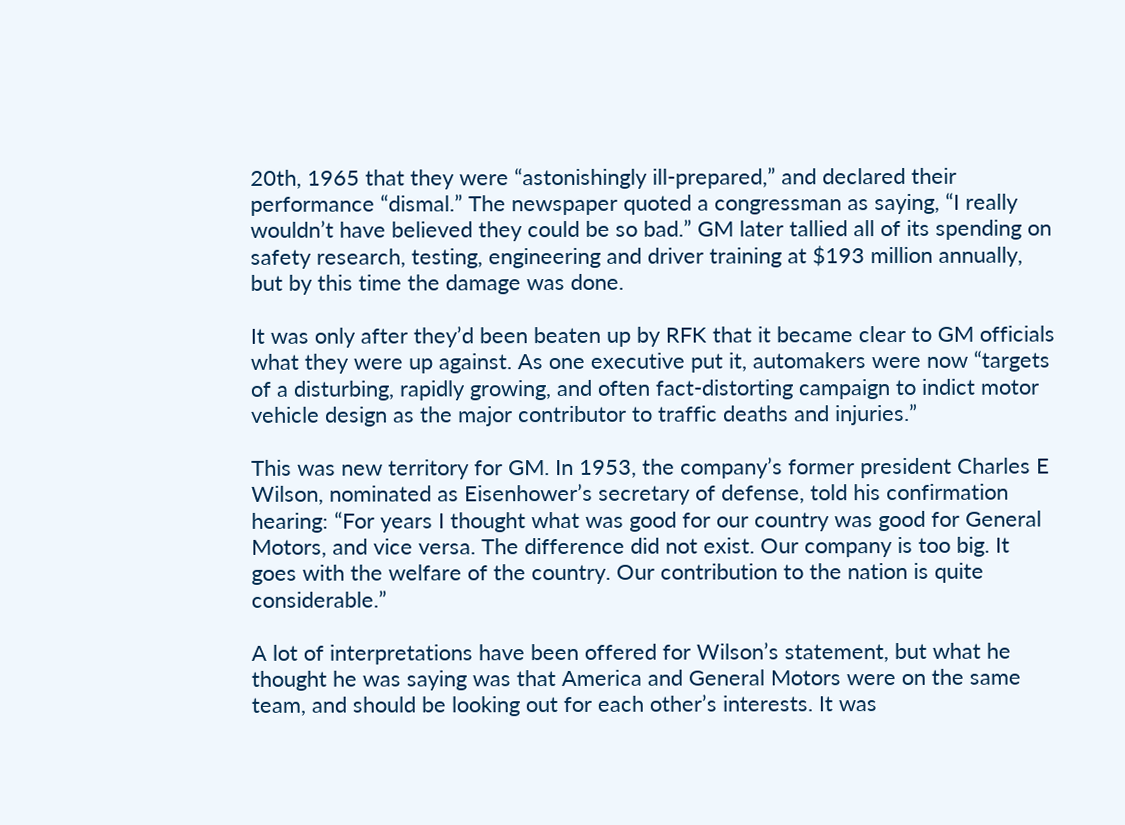20th, 1965 that they were “astonishingly ill-prepared,” and declared their performance “dismal.” The newspaper quoted a congressman as saying, “I really wouldn’t have believed they could be so bad.” GM later tallied all of its spending on safety research, testing, engineering and driver training at $193 million annually, but by this time the damage was done.

It was only after they’d been beaten up by RFK that it became clear to GM officials what they were up against. As one executive put it, automakers were now “targets of a disturbing, rapidly growing, and often fact-distorting campaign to indict motor vehicle design as the major contributor to traffic deaths and injuries.”

This was new territory for GM. In 1953, the company’s former president Charles E Wilson, nominated as Eisenhower’s secretary of defense, told his confirmation hearing: “For years I thought what was good for our country was good for General Motors, and vice versa. The difference did not exist. Our company is too big. It goes with the welfare of the country. Our contribution to the nation is quite considerable.”

A lot of interpretations have been offered for Wilson’s statement, but what he thought he was saying was that America and General Motors were on the same team, and should be looking out for each other’s interests. It was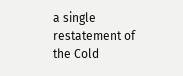a single restatement of the Cold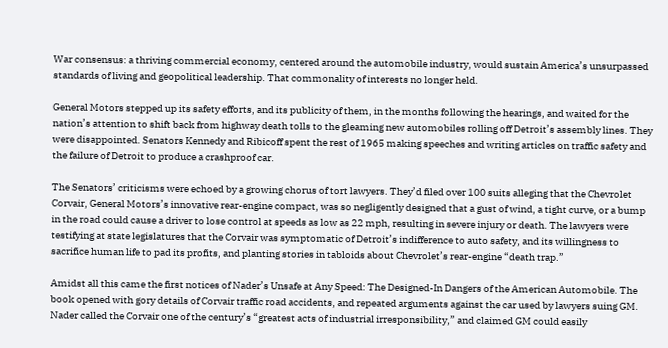War consensus: a thriving commercial economy, centered around the automobile industry, would sustain America’s unsurpassed standards of living and geopolitical leadership. That commonality of interests no longer held.

General Motors stepped up its safety efforts, and its publicity of them, in the months following the hearings, and waited for the nation’s attention to shift back from highway death tolls to the gleaming new automobiles rolling off Detroit’s assembly lines. They were disappointed. Senators Kennedy and Ribicoff spent the rest of 1965 making speeches and writing articles on traffic safety and the failure of Detroit to produce a crashproof car.

The Senators’ criticisms were echoed by a growing chorus of tort lawyers. They’d filed over 100 suits alleging that the Chevrolet Corvair, General Motors’s innovative rear-engine compact, was so negligently designed that a gust of wind, a tight curve, or a bump in the road could cause a driver to lose control at speeds as low as 22 mph, resulting in severe injury or death. The lawyers were testifying at state legislatures that the Corvair was symptomatic of Detroit’s indifference to auto safety, and its willingness to sacrifice human life to pad its profits, and planting stories in tabloids about Chevrolet’s rear-engine “death trap.”

Amidst all this came the first notices of Nader’s Unsafe at Any Speed: The Designed-In Dangers of the American Automobile. The book opened with gory details of Corvair traffic road accidents, and repeated arguments against the car used by lawyers suing GM. Nader called the Corvair one of the century’s “greatest acts of industrial irresponsibility,” and claimed GM could easily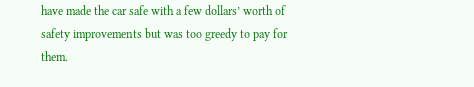have made the car safe with a few dollars’ worth of safety improvements but was too greedy to pay for them.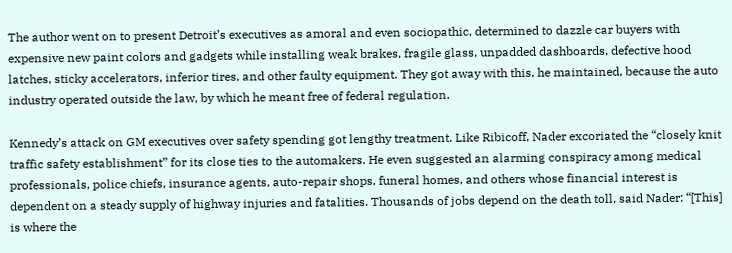The author went on to present Detroit’s executives as amoral and even sociopathic, determined to dazzle car buyers with expensive new paint colors and gadgets while installing weak brakes, fragile glass, unpadded dashboards, defective hood latches, sticky accelerators, inferior tires, and other faulty equipment. They got away with this, he maintained, because the auto industry operated outside the law, by which he meant free of federal regulation.

Kennedy’s attack on GM executives over safety spending got lengthy treatment. Like Ribicoff, Nader excoriated the “closely knit traffic safety establishment” for its close ties to the automakers. He even suggested an alarming conspiracy among medical professionals, police chiefs, insurance agents, auto-repair shops, funeral homes, and others whose financial interest is dependent on a steady supply of highway injuries and fatalities. Thousands of jobs depend on the death toll, said Nader: “[This] is where the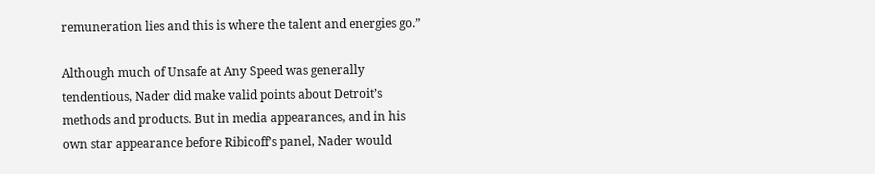remuneration lies and this is where the talent and energies go.”

Although much of Unsafe at Any Speed was generally tendentious, Nader did make valid points about Detroit’s methods and products. But in media appearances, and in his own star appearance before Ribicoff’s panel, Nader would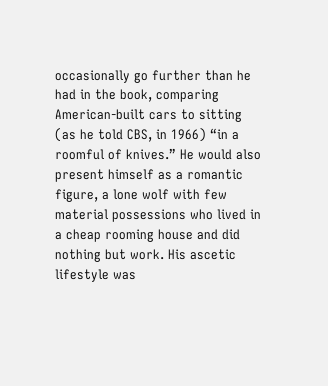occasionally go further than he had in the book, comparing American-built cars to sitting (as he told CBS, in 1966) “in a roomful of knives.” He would also present himself as a romantic figure, a lone wolf with few material possessions who lived in a cheap rooming house and did nothing but work. His ascetic lifestyle was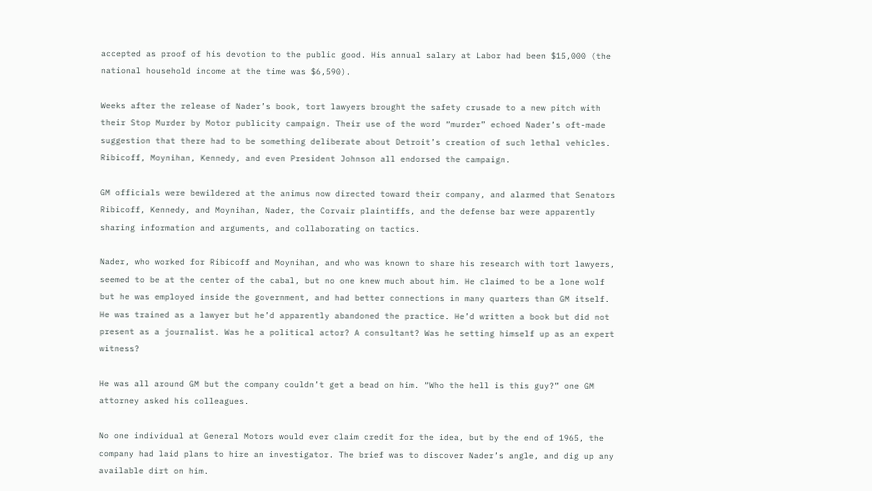accepted as proof of his devotion to the public good. His annual salary at Labor had been $15,000 (the national household income at the time was $6,590).

Weeks after the release of Nader’s book, tort lawyers brought the safety crusade to a new pitch with their Stop Murder by Motor publicity campaign. Their use of the word “murder” echoed Nader’s oft-made suggestion that there had to be something deliberate about Detroit’s creation of such lethal vehicles. Ribicoff, Moynihan, Kennedy, and even President Johnson all endorsed the campaign.

GM officials were bewildered at the animus now directed toward their company, and alarmed that Senators Ribicoff, Kennedy, and Moynihan, Nader, the Corvair plaintiffs, and the defense bar were apparently sharing information and arguments, and collaborating on tactics.

Nader, who worked for Ribicoff and Moynihan, and who was known to share his research with tort lawyers, seemed to be at the center of the cabal, but no one knew much about him. He claimed to be a lone wolf but he was employed inside the government, and had better connections in many quarters than GM itself. He was trained as a lawyer but he’d apparently abandoned the practice. He’d written a book but did not present as a journalist. Was he a political actor? A consultant? Was he setting himself up as an expert witness?

He was all around GM but the company couldn’t get a bead on him. “Who the hell is this guy?” one GM attorney asked his colleagues.

No one individual at General Motors would ever claim credit for the idea, but by the end of 1965, the company had laid plans to hire an investigator. The brief was to discover Nader’s angle, and dig up any available dirt on him.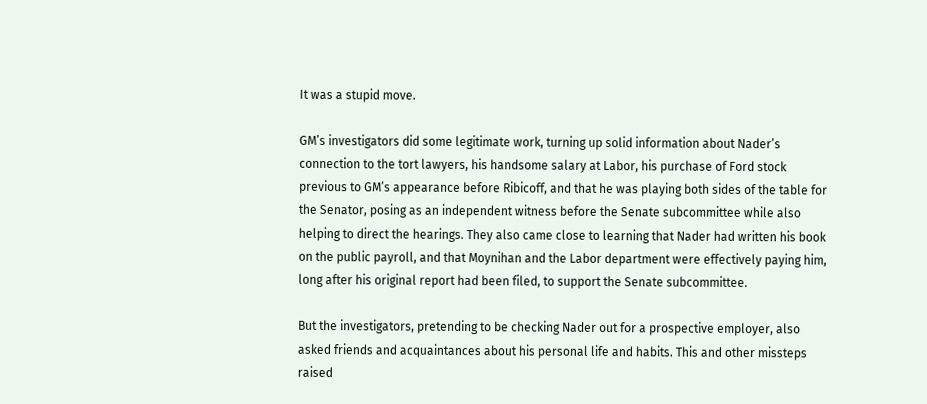It was a stupid move.

GM’s investigators did some legitimate work, turning up solid information about Nader’s connection to the tort lawyers, his handsome salary at Labor, his purchase of Ford stock previous to GM’s appearance before Ribicoff, and that he was playing both sides of the table for the Senator, posing as an independent witness before the Senate subcommittee while also helping to direct the hearings. They also came close to learning that Nader had written his book on the public payroll, and that Moynihan and the Labor department were effectively paying him, long after his original report had been filed, to support the Senate subcommittee.

But the investigators, pretending to be checking Nader out for a prospective employer, also asked friends and acquaintances about his personal life and habits. This and other missteps raised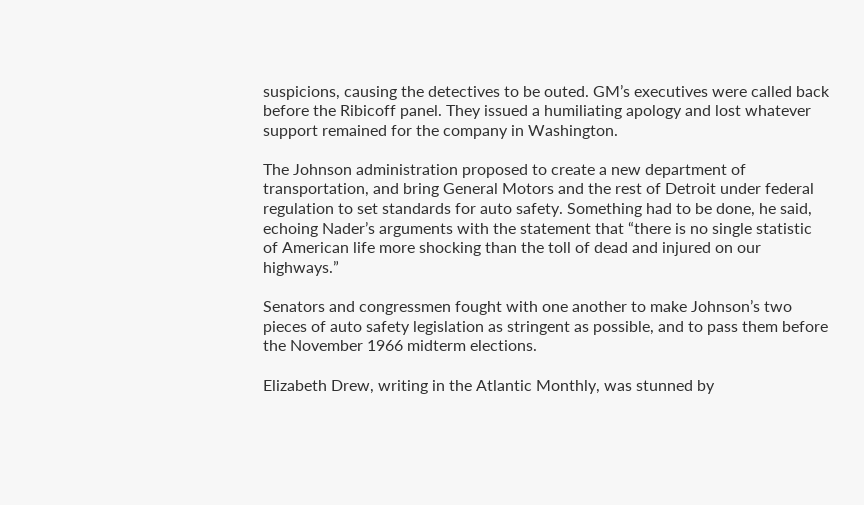suspicions, causing the detectives to be outed. GM’s executives were called back before the Ribicoff panel. They issued a humiliating apology and lost whatever support remained for the company in Washington.

The Johnson administration proposed to create a new department of transportation, and bring General Motors and the rest of Detroit under federal regulation to set standards for auto safety. Something had to be done, he said, echoing Nader’s arguments with the statement that “there is no single statistic of American life more shocking than the toll of dead and injured on our highways.”

Senators and congressmen fought with one another to make Johnson’s two pieces of auto safety legislation as stringent as possible, and to pass them before the November 1966 midterm elections.

Elizabeth Drew, writing in the Atlantic Monthly, was stunned by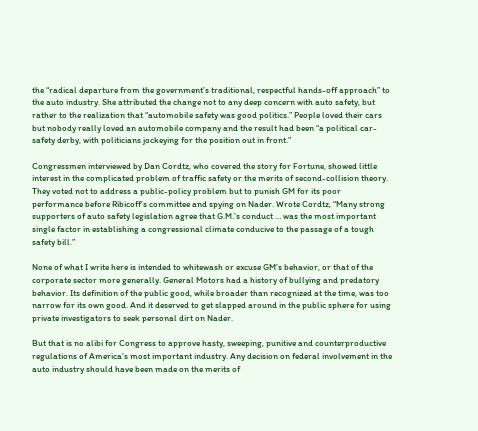the “radical departure from the government’s traditional, respectful hands-off approach” to the auto industry. She attributed the change not to any deep concern with auto safety, but rather to the realization that “automobile safety was good politics.” People loved their cars but nobody really loved an automobile company and the result had been “a political car-safety derby, with politicians jockeying for the position out in front.”

Congressmen interviewed by Dan Cordtz, who covered the story for Fortune, showed little interest in the complicated problem of traffic safety or the merits of second-collision theory. They voted not to address a public-policy problem but to punish GM for its poor performance before Ribicoff’s committee and spying on Nader. Wrote Cordtz, “Many strong supporters of auto safety legislation agree that G.M.’s conduct … was the most important single factor in establishing a congressional climate conducive to the passage of a tough safety bill.”

None of what I write here is intended to whitewash or excuse GM’s behavior, or that of the corporate sector more generally. General Motors had a history of bullying and predatory behavior. Its definition of the public good, while broader than recognized at the time, was too narrow for its own good. And it deserved to get slapped around in the public sphere for using private investigators to seek personal dirt on Nader.

But that is no alibi for Congress to approve hasty, sweeping, punitive and counterproductive regulations of America’s most important industry. Any decision on federal involvement in the auto industry should have been made on the merits of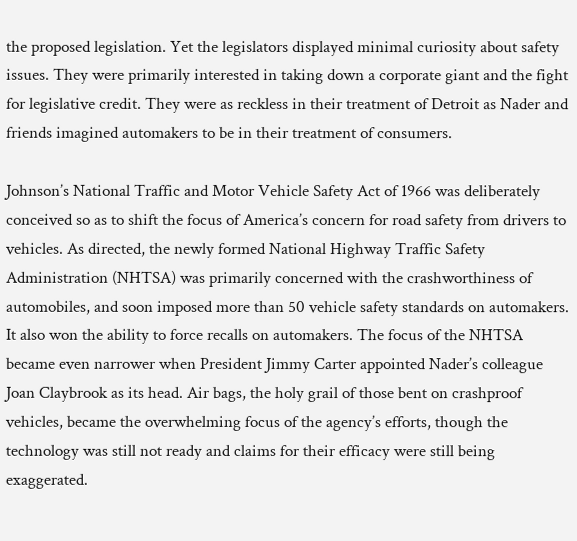the proposed legislation. Yet the legislators displayed minimal curiosity about safety issues. They were primarily interested in taking down a corporate giant and the fight for legislative credit. They were as reckless in their treatment of Detroit as Nader and friends imagined automakers to be in their treatment of consumers.

Johnson’s National Traffic and Motor Vehicle Safety Act of 1966 was deliberately conceived so as to shift the focus of America’s concern for road safety from drivers to vehicles. As directed, the newly formed National Highway Traffic Safety Administration (NHTSA) was primarily concerned with the crashworthiness of automobiles, and soon imposed more than 50 vehicle safety standards on automakers. It also won the ability to force recalls on automakers. The focus of the NHTSA became even narrower when President Jimmy Carter appointed Nader’s colleague Joan Claybrook as its head. Air bags, the holy grail of those bent on crashproof vehicles, became the overwhelming focus of the agency’s efforts, though the technology was still not ready and claims for their efficacy were still being exaggerated.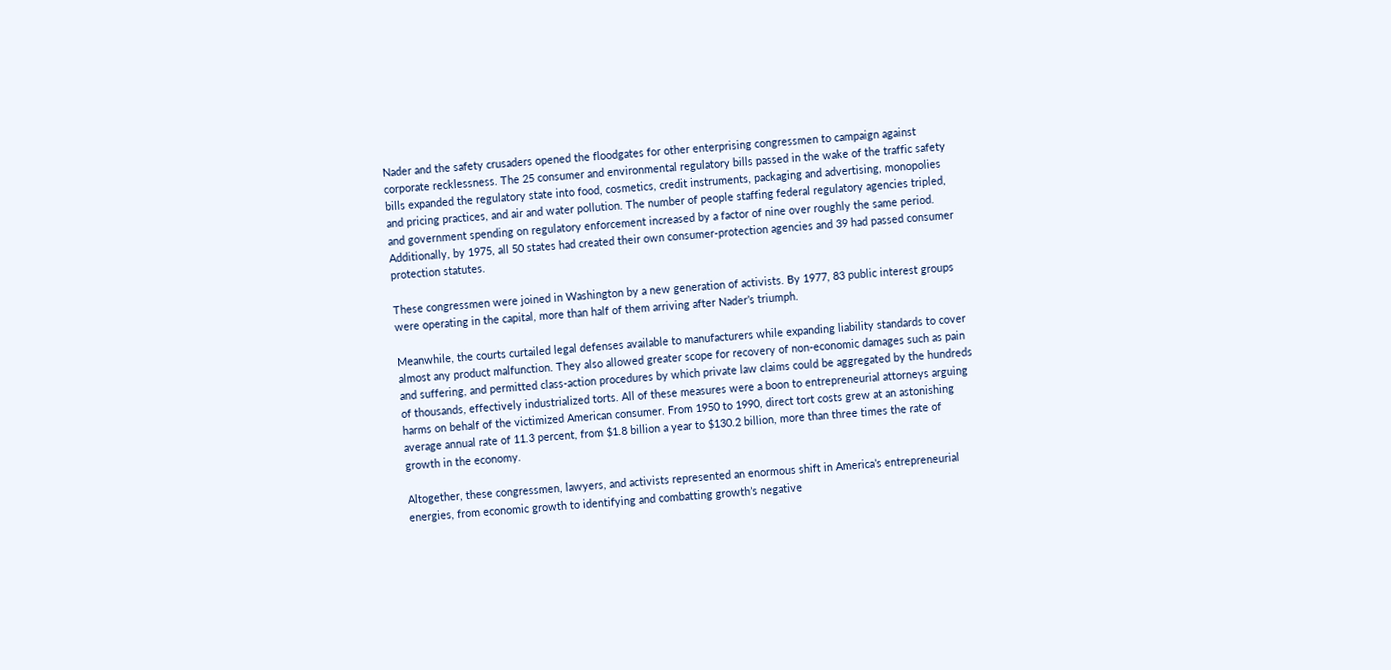Nader and the safety crusaders opened the floodgates for other enterprising congressmen to campaign against corporate recklessness. The 25 consumer and environmental regulatory bills passed in the wake of the traffic safety bills expanded the regulatory state into food, cosmetics, credit instruments, packaging and advertising, monopolies and pricing practices, and air and water pollution. The number of people staffing federal regulatory agencies tripled, and government spending on regulatory enforcement increased by a factor of nine over roughly the same period. Additionally, by 1975, all 50 states had created their own consumer-protection agencies and 39 had passed consumer protection statutes.

These congressmen were joined in Washington by a new generation of activists. By 1977, 83 public interest groups were operating in the capital, more than half of them arriving after Nader’s triumph.

Meanwhile, the courts curtailed legal defenses available to manufacturers while expanding liability standards to cover almost any product malfunction. They also allowed greater scope for recovery of non-economic damages such as pain and suffering, and permitted class-action procedures by which private law claims could be aggregated by the hundreds of thousands, effectively industrialized torts. All of these measures were a boon to entrepreneurial attorneys arguing harms on behalf of the victimized American consumer. From 1950 to 1990, direct tort costs grew at an astonishing average annual rate of 11.3 percent, from $1.8 billion a year to $130.2 billion, more than three times the rate of growth in the economy.

Altogether, these congressmen, lawyers, and activists represented an enormous shift in America’s entrepreneurial energies, from economic growth to identifying and combatting growth’s negative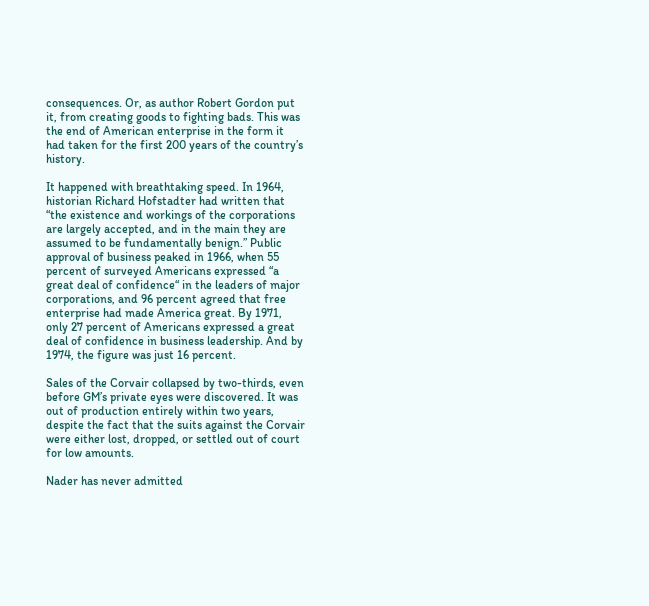consequences. Or, as author Robert Gordon put it, from creating goods to fighting bads. This was the end of American enterprise in the form it had taken for the first 200 years of the country’s history.

It happened with breathtaking speed. In 1964, historian Richard Hofstadter had written that “the existence and workings of the corporations are largely accepted, and in the main they are assumed to be fundamentally benign.” Public approval of business peaked in 1966, when 55 percent of surveyed Americans expressed “a great deal of confidence“ in the leaders of major corporations, and 96 percent agreed that free enterprise had made America great. By 1971, only 27 percent of Americans expressed a great deal of confidence in business leadership. And by 1974, the figure was just 16 percent.

Sales of the Corvair collapsed by two-thirds, even before GM’s private eyes were discovered. It was out of production entirely within two years, despite the fact that the suits against the Corvair were either lost, dropped, or settled out of court for low amounts.

Nader has never admitted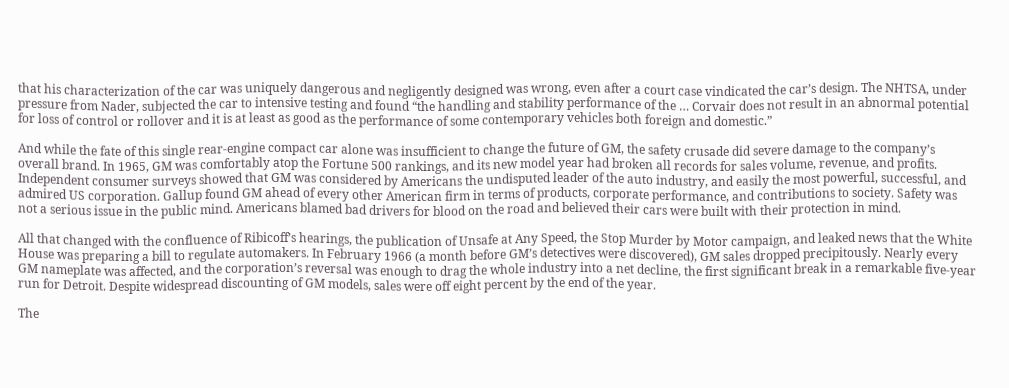that his characterization of the car was uniquely dangerous and negligently designed was wrong, even after a court case vindicated the car’s design. The NHTSA, under pressure from Nader, subjected the car to intensive testing and found “the handling and stability performance of the … Corvair does not result in an abnormal potential for loss of control or rollover and it is at least as good as the performance of some contemporary vehicles both foreign and domestic.”

And while the fate of this single rear-engine compact car alone was insufficient to change the future of GM, the safety crusade did severe damage to the company’s overall brand. In 1965, GM was comfortably atop the Fortune 500 rankings, and its new model year had broken all records for sales volume, revenue, and profits. Independent consumer surveys showed that GM was considered by Americans the undisputed leader of the auto industry, and easily the most powerful, successful, and admired US corporation. Gallup found GM ahead of every other American firm in terms of products, corporate performance, and contributions to society. Safety was not a serious issue in the public mind. Americans blamed bad drivers for blood on the road and believed their cars were built with their protection in mind.

All that changed with the confluence of Ribicoff’s hearings, the publication of Unsafe at Any Speed, the Stop Murder by Motor campaign, and leaked news that the White House was preparing a bill to regulate automakers. In February 1966 (a month before GM’s detectives were discovered), GM sales dropped precipitously. Nearly every GM nameplate was affected, and the corporation’s reversal was enough to drag the whole industry into a net decline, the first significant break in a remarkable five-year run for Detroit. Despite widespread discounting of GM models, sales were off eight percent by the end of the year.

The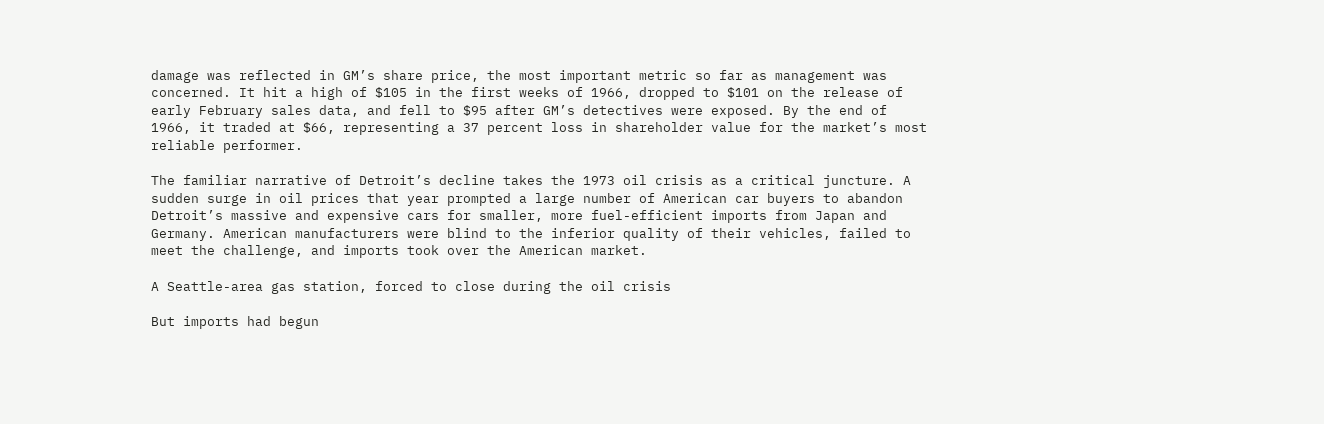damage was reflected in GM’s share price, the most important metric so far as management was concerned. It hit a high of $105 in the first weeks of 1966, dropped to $101 on the release of early February sales data, and fell to $95 after GM’s detectives were exposed. By the end of 1966, it traded at $66, representing a 37 percent loss in shareholder value for the market’s most reliable performer.

The familiar narrative of Detroit’s decline takes the 1973 oil crisis as a critical juncture. A sudden surge in oil prices that year prompted a large number of American car buyers to abandon Detroit’s massive and expensive cars for smaller, more fuel-efficient imports from Japan and Germany. American manufacturers were blind to the inferior quality of their vehicles, failed to meet the challenge, and imports took over the American market.

A Seattle-area gas station, forced to close during the oil crisis

But imports had begun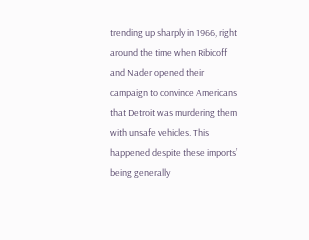trending up sharply in 1966, right around the time when Ribicoff and Nader opened their campaign to convince Americans that Detroit was murdering them with unsafe vehicles. This happened despite these imports’ being generally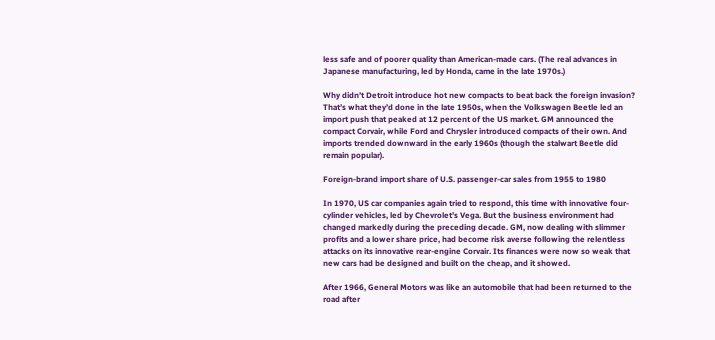less safe and of poorer quality than American-made cars. (The real advances in Japanese manufacturing, led by Honda, came in the late 1970s.)

Why didn’t Detroit introduce hot new compacts to beat back the foreign invasion? That’s what they’d done in the late 1950s, when the Volkswagen Beetle led an import push that peaked at 12 percent of the US market. GM announced the compact Corvair, while Ford and Chrysler introduced compacts of their own. And imports trended downward in the early 1960s (though the stalwart Beetle did remain popular).

Foreign-brand import share of U.S. passenger-car sales from 1955 to 1980

In 1970, US car companies again tried to respond, this time with innovative four-cylinder vehicles, led by Chevrolet’s Vega. But the business environment had changed markedly during the preceding decade. GM, now dealing with slimmer profits and a lower share price, had become risk averse following the relentless attacks on its innovative rear-engine Corvair. Its finances were now so weak that new cars had be designed and built on the cheap, and it showed.

After 1966, General Motors was like an automobile that had been returned to the road after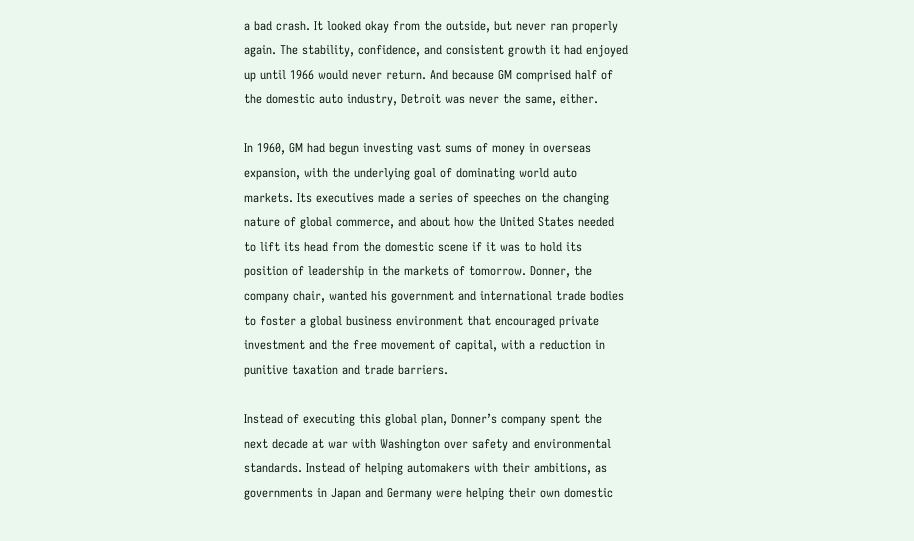a bad crash. It looked okay from the outside, but never ran properly again. The stability, confidence, and consistent growth it had enjoyed up until 1966 would never return. And because GM comprised half of the domestic auto industry, Detroit was never the same, either.

In 1960, GM had begun investing vast sums of money in overseas expansion, with the underlying goal of dominating world auto markets. Its executives made a series of speeches on the changing nature of global commerce, and about how the United States needed to lift its head from the domestic scene if it was to hold its position of leadership in the markets of tomorrow. Donner, the company chair, wanted his government and international trade bodies to foster a global business environment that encouraged private investment and the free movement of capital, with a reduction in punitive taxation and trade barriers.

Instead of executing this global plan, Donner’s company spent the next decade at war with Washington over safety and environmental standards. Instead of helping automakers with their ambitions, as governments in Japan and Germany were helping their own domestic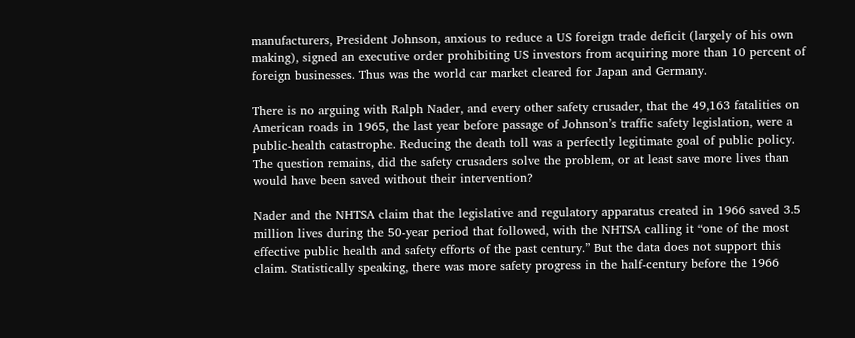manufacturers, President Johnson, anxious to reduce a US foreign trade deficit (largely of his own making), signed an executive order prohibiting US investors from acquiring more than 10 percent of foreign businesses. Thus was the world car market cleared for Japan and Germany.

There is no arguing with Ralph Nader, and every other safety crusader, that the 49,163 fatalities on American roads in 1965, the last year before passage of Johnson’s traffic safety legislation, were a public-health catastrophe. Reducing the death toll was a perfectly legitimate goal of public policy. The question remains, did the safety crusaders solve the problem, or at least save more lives than would have been saved without their intervention?

Nader and the NHTSA claim that the legislative and regulatory apparatus created in 1966 saved 3.5 million lives during the 50-year period that followed, with the NHTSA calling it “one of the most effective public health and safety efforts of the past century.” But the data does not support this claim. Statistically speaking, there was more safety progress in the half-century before the 1966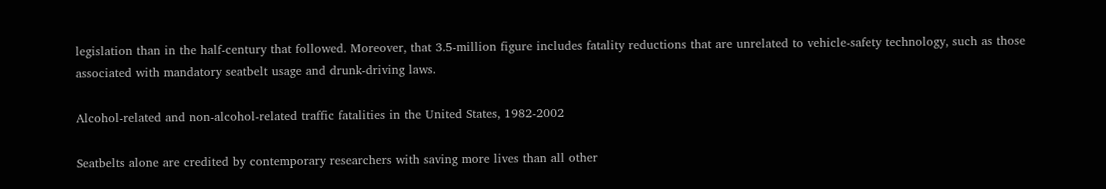legislation than in the half-century that followed. Moreover, that 3.5-million figure includes fatality reductions that are unrelated to vehicle-safety technology, such as those associated with mandatory seatbelt usage and drunk-driving laws.

Alcohol-related and non-alcohol-related traffic fatalities in the United States, 1982-2002

Seatbelts alone are credited by contemporary researchers with saving more lives than all other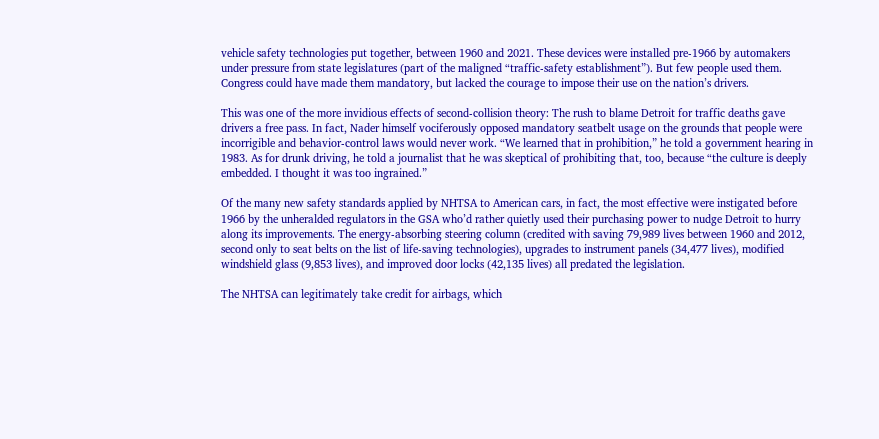vehicle safety technologies put together, between 1960 and 2021. These devices were installed pre-1966 by automakers under pressure from state legislatures (part of the maligned “traffic-safety establishment”). But few people used them. Congress could have made them mandatory, but lacked the courage to impose their use on the nation’s drivers.

This was one of the more invidious effects of second-collision theory: The rush to blame Detroit for traffic deaths gave drivers a free pass. In fact, Nader himself vociferously opposed mandatory seatbelt usage on the grounds that people were incorrigible and behavior-control laws would never work. “We learned that in prohibition,” he told a government hearing in 1983. As for drunk driving, he told a journalist that he was skeptical of prohibiting that, too, because “the culture is deeply embedded. I thought it was too ingrained.”

Of the many new safety standards applied by NHTSA to American cars, in fact, the most effective were instigated before 1966 by the unheralded regulators in the GSA who’d rather quietly used their purchasing power to nudge Detroit to hurry along its improvements. The energy-absorbing steering column (credited with saving 79,989 lives between 1960 and 2012, second only to seat belts on the list of life-saving technologies), upgrades to instrument panels (34,477 lives), modified windshield glass (9,853 lives), and improved door locks (42,135 lives) all predated the legislation.

The NHTSA can legitimately take credit for airbags, which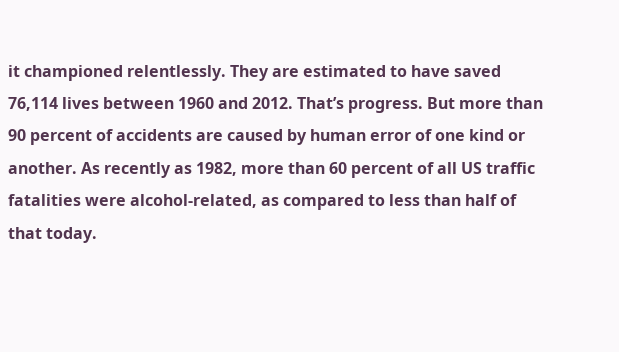it championed relentlessly. They are estimated to have saved 76,114 lives between 1960 and 2012. That’s progress. But more than 90 percent of accidents are caused by human error of one kind or another. As recently as 1982, more than 60 percent of all US traffic fatalities were alcohol-related, as compared to less than half of that today.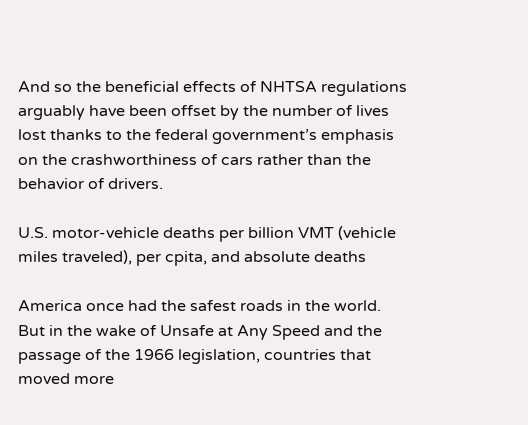And so the beneficial effects of NHTSA regulations arguably have been offset by the number of lives lost thanks to the federal government’s emphasis on the crashworthiness of cars rather than the behavior of drivers.

U.S. motor-vehicle deaths per billion VMT (vehicle miles traveled), per cpita, and absolute deaths

America once had the safest roads in the world. But in the wake of Unsafe at Any Speed and the passage of the 1966 legislation, countries that moved more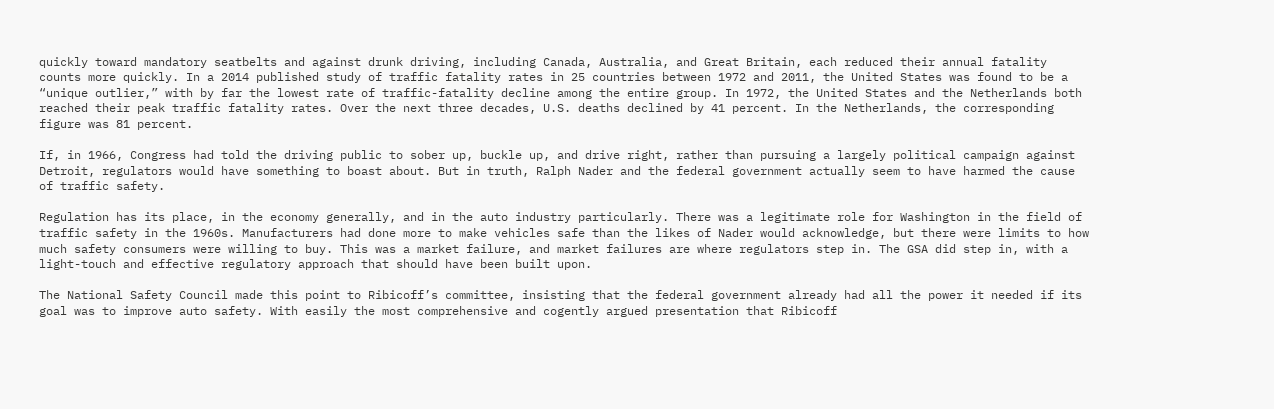quickly toward mandatory seatbelts and against drunk driving, including Canada, Australia, and Great Britain, each reduced their annual fatality counts more quickly. In a 2014 published study of traffic fatality rates in 25 countries between 1972 and 2011, the United States was found to be a “unique outlier,” with by far the lowest rate of traffic-fatality decline among the entire group. In 1972, the United States and the Netherlands both reached their peak traffic fatality rates. Over the next three decades, U.S. deaths declined by 41 percent. In the Netherlands, the corresponding figure was 81 percent.

If, in 1966, Congress had told the driving public to sober up, buckle up, and drive right, rather than pursuing a largely political campaign against Detroit, regulators would have something to boast about. But in truth, Ralph Nader and the federal government actually seem to have harmed the cause of traffic safety.

Regulation has its place, in the economy generally, and in the auto industry particularly. There was a legitimate role for Washington in the field of traffic safety in the 1960s. Manufacturers had done more to make vehicles safe than the likes of Nader would acknowledge, but there were limits to how much safety consumers were willing to buy. This was a market failure, and market failures are where regulators step in. The GSA did step in, with a light-touch and effective regulatory approach that should have been built upon.

The National Safety Council made this point to Ribicoff’s committee, insisting that the federal government already had all the power it needed if its goal was to improve auto safety. With easily the most comprehensive and cogently argued presentation that Ribicoff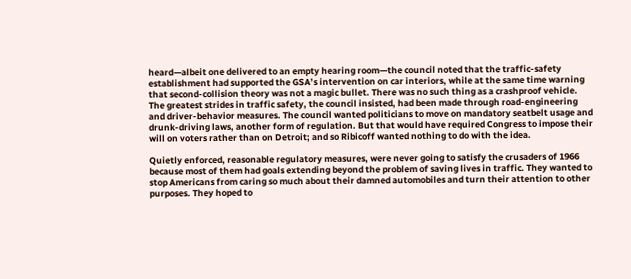heard—albeit one delivered to an empty hearing room—the council noted that the traffic-safety establishment had supported the GSA’s intervention on car interiors, while at the same time warning that second-collision theory was not a magic bullet. There was no such thing as a crashproof vehicle. The greatest strides in traffic safety, the council insisted, had been made through road-engineering and driver-behavior measures. The council wanted politicians to move on mandatory seatbelt usage and drunk-driving laws, another form of regulation. But that would have required Congress to impose their will on voters rather than on Detroit; and so Ribicoff wanted nothing to do with the idea.

Quietly enforced, reasonable regulatory measures, were never going to satisfy the crusaders of 1966 because most of them had goals extending beyond the problem of saving lives in traffic. They wanted to stop Americans from caring so much about their damned automobiles and turn their attention to other purposes. They hoped to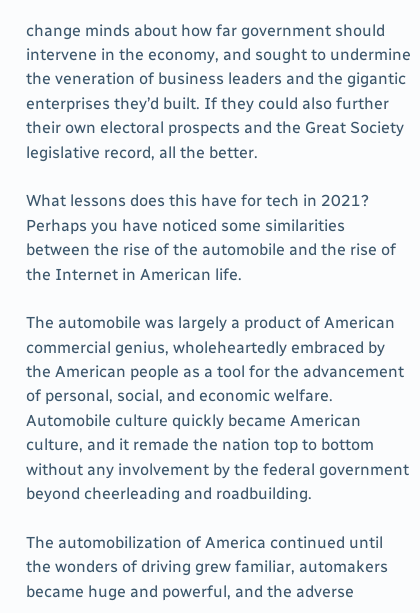change minds about how far government should intervene in the economy, and sought to undermine the veneration of business leaders and the gigantic enterprises they’d built. If they could also further their own electoral prospects and the Great Society legislative record, all the better.

What lessons does this have for tech in 2021? Perhaps you have noticed some similarities between the rise of the automobile and the rise of the Internet in American life.

The automobile was largely a product of American commercial genius, wholeheartedly embraced by the American people as a tool for the advancement of personal, social, and economic welfare. Automobile culture quickly became American culture, and it remade the nation top to bottom without any involvement by the federal government beyond cheerleading and roadbuilding.

The automobilization of America continued until the wonders of driving grew familiar, automakers became huge and powerful, and the adverse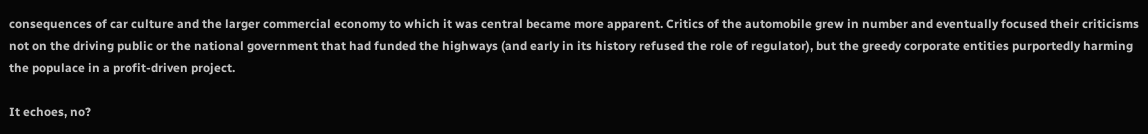consequences of car culture and the larger commercial economy to which it was central became more apparent. Critics of the automobile grew in number and eventually focused their criticisms not on the driving public or the national government that had funded the highways (and early in its history refused the role of regulator), but the greedy corporate entities purportedly harming the populace in a profit-driven project.

It echoes, no?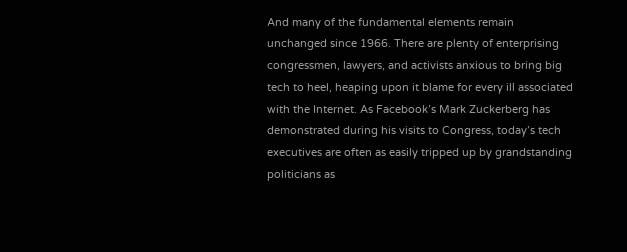And many of the fundamental elements remain unchanged since 1966. There are plenty of enterprising congressmen, lawyers, and activists anxious to bring big tech to heel, heaping upon it blame for every ill associated with the Internet. As Facebook’s Mark Zuckerberg has demonstrated during his visits to Congress, today’s tech executives are often as easily tripped up by grandstanding politicians as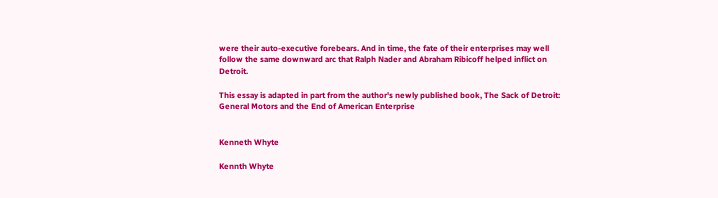were their auto-executive forebears. And in time, the fate of their enterprises may well follow the same downward arc that Ralph Nader and Abraham Ribicoff helped inflict on Detroit.

This essay is adapted in part from the author's newly published book, The Sack of Detroit: General Motors and the End of American Enterprise


Kenneth Whyte

Kennth Whyte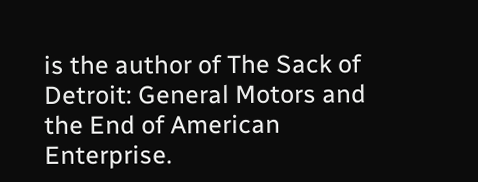is the author of The Sack of Detroit: General Motors and the End of American Enterprise.